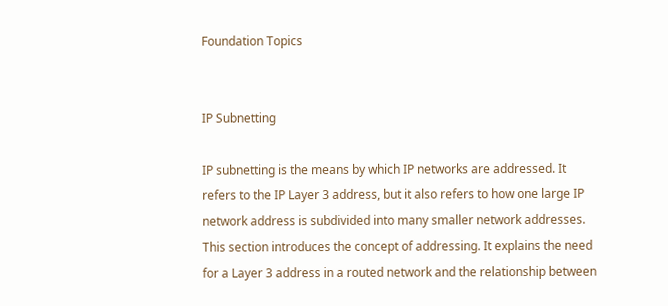Foundation Topics


IP Subnetting

IP subnetting is the means by which IP networks are addressed. It refers to the IP Layer 3 address, but it also refers to how one large IP network address is subdivided into many smaller network addresses. This section introduces the concept of addressing. It explains the need for a Layer 3 address in a routed network and the relationship between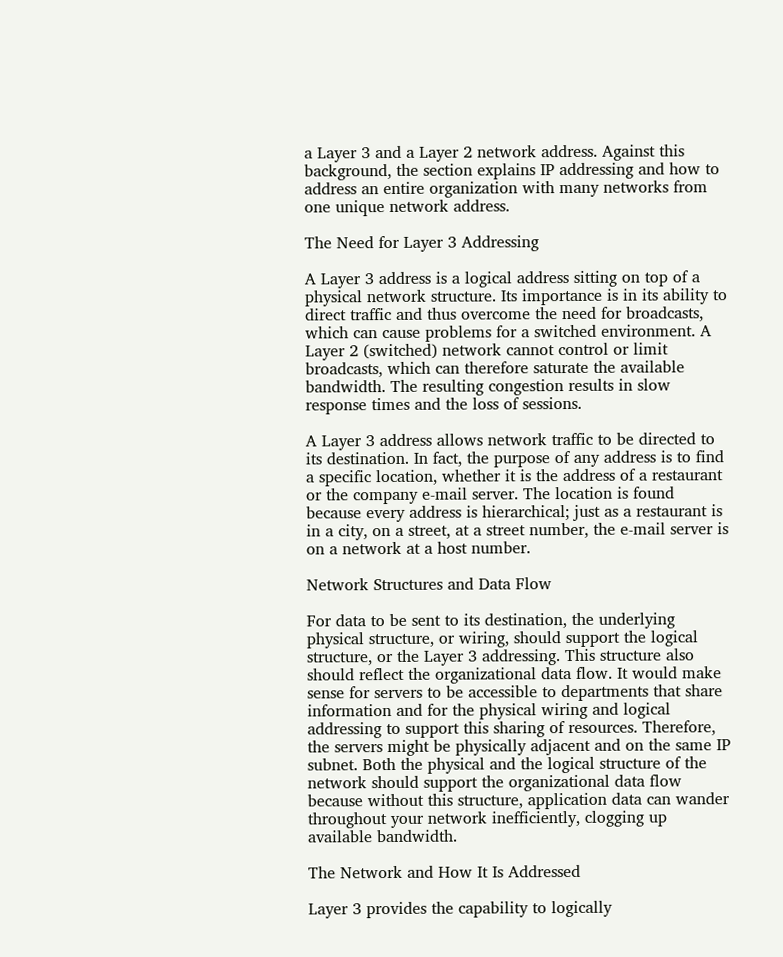a Layer 3 and a Layer 2 network address. Against this background, the section explains IP addressing and how to address an entire organization with many networks from one unique network address.

The Need for Layer 3 Addressing

A Layer 3 address is a logical address sitting on top of a physical network structure. Its importance is in its ability to direct traffic and thus overcome the need for broadcasts, which can cause problems for a switched environment. A Layer 2 (switched) network cannot control or limit broadcasts, which can therefore saturate the available bandwidth. The resulting congestion results in slow response times and the loss of sessions.

A Layer 3 address allows network traffic to be directed to its destination. In fact, the purpose of any address is to find a specific location, whether it is the address of a restaurant or the company e-mail server. The location is found because every address is hierarchical; just as a restaurant is in a city, on a street, at a street number, the e-mail server is on a network at a host number.

Network Structures and Data Flow

For data to be sent to its destination, the underlying physical structure, or wiring, should support the logical structure, or the Layer 3 addressing. This structure also should reflect the organizational data flow. It would make sense for servers to be accessible to departments that share information and for the physical wiring and logical addressing to support this sharing of resources. Therefore, the servers might be physically adjacent and on the same IP subnet. Both the physical and the logical structure of the network should support the organizational data flow because without this structure, application data can wander throughout your network inefficiently, clogging up available bandwidth.

The Network and How It Is Addressed

Layer 3 provides the capability to logically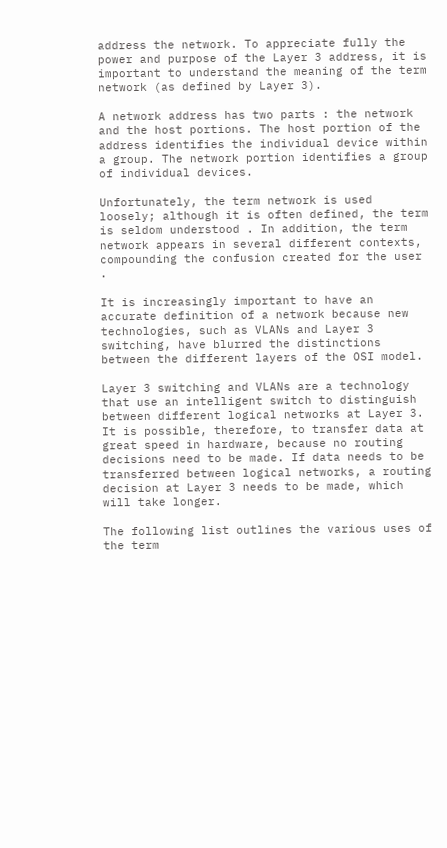address the network. To appreciate fully the power and purpose of the Layer 3 address, it is important to understand the meaning of the term network (as defined by Layer 3).

A network address has two parts : the network and the host portions. The host portion of the address identifies the individual device within a group. The network portion identifies a group of individual devices.

Unfortunately, the term network is used loosely; although it is often defined, the term is seldom understood . In addition, the term network appears in several different contexts, compounding the confusion created for the user .

It is increasingly important to have an accurate definition of a network because new technologies, such as VLANs and Layer 3 switching, have blurred the distinctions between the different layers of the OSI model.

Layer 3 switching and VLANs are a technology that use an intelligent switch to distinguish between different logical networks at Layer 3. It is possible, therefore, to transfer data at great speed in hardware, because no routing decisions need to be made. If data needs to be transferred between logical networks, a routing decision at Layer 3 needs to be made, which will take longer.

The following list outlines the various uses of the term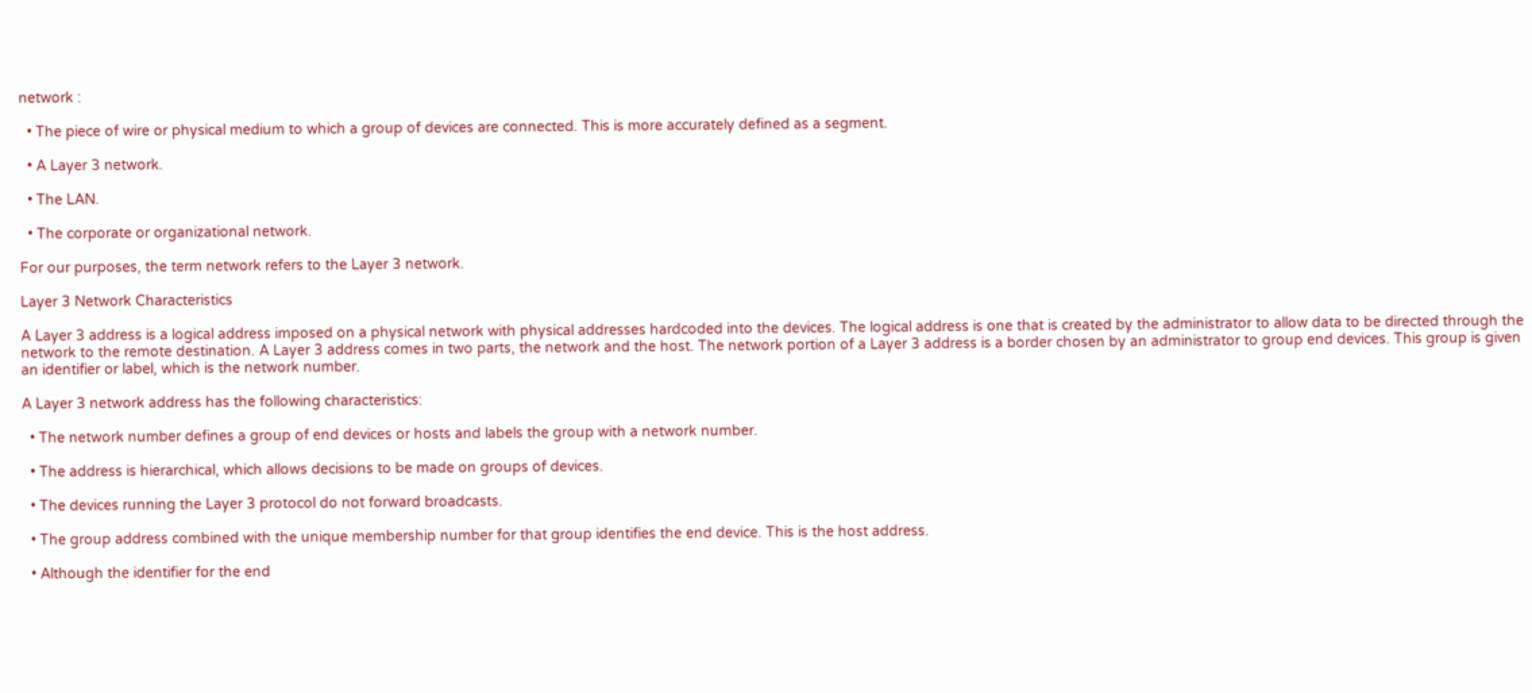network :

  • The piece of wire or physical medium to which a group of devices are connected. This is more accurately defined as a segment.

  • A Layer 3 network.

  • The LAN.

  • The corporate or organizational network.

For our purposes, the term network refers to the Layer 3 network.

Layer 3 Network Characteristics

A Layer 3 address is a logical address imposed on a physical network with physical addresses hardcoded into the devices. The logical address is one that is created by the administrator to allow data to be directed through the network to the remote destination. A Layer 3 address comes in two parts, the network and the host. The network portion of a Layer 3 address is a border chosen by an administrator to group end devices. This group is given an identifier or label, which is the network number.

A Layer 3 network address has the following characteristics:

  • The network number defines a group of end devices or hosts and labels the group with a network number.

  • The address is hierarchical, which allows decisions to be made on groups of devices.

  • The devices running the Layer 3 protocol do not forward broadcasts.

  • The group address combined with the unique membership number for that group identifies the end device. This is the host address.

  • Although the identifier for the end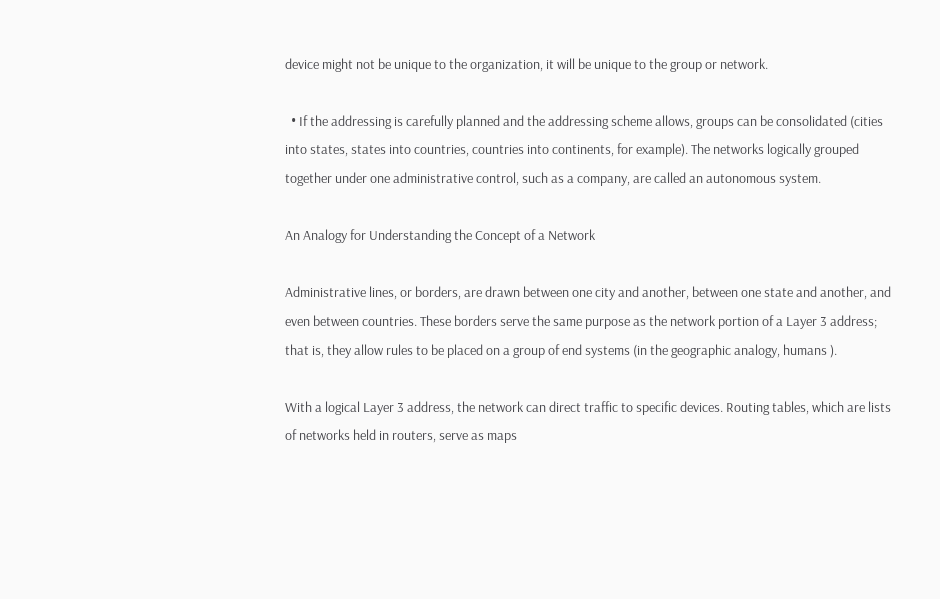device might not be unique to the organization, it will be unique to the group or network.

  • If the addressing is carefully planned and the addressing scheme allows, groups can be consolidated (cities into states, states into countries, countries into continents, for example). The networks logically grouped together under one administrative control, such as a company, are called an autonomous system.

An Analogy for Understanding the Concept of a Network

Administrative lines, or borders, are drawn between one city and another, between one state and another, and even between countries. These borders serve the same purpose as the network portion of a Layer 3 address; that is, they allow rules to be placed on a group of end systems (in the geographic analogy, humans ).

With a logical Layer 3 address, the network can direct traffic to specific devices. Routing tables, which are lists of networks held in routers, serve as maps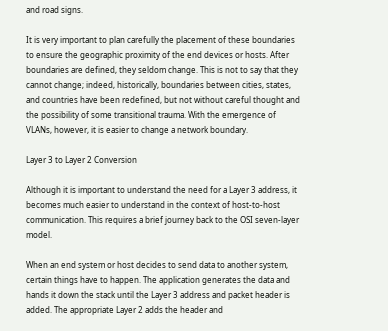and road signs.

It is very important to plan carefully the placement of these boundaries to ensure the geographic proximity of the end devices or hosts. After boundaries are defined, they seldom change. This is not to say that they cannot change; indeed, historically, boundaries between cities, states, and countries have been redefined, but not without careful thought and the possibility of some transitional trauma. With the emergence of VLANs, however, it is easier to change a network boundary.

Layer 3 to Layer 2 Conversion

Although it is important to understand the need for a Layer 3 address, it becomes much easier to understand in the context of host-to-host communication. This requires a brief journey back to the OSI seven-layer model.

When an end system or host decides to send data to another system, certain things have to happen. The application generates the data and hands it down the stack until the Layer 3 address and packet header is added. The appropriate Layer 2 adds the header and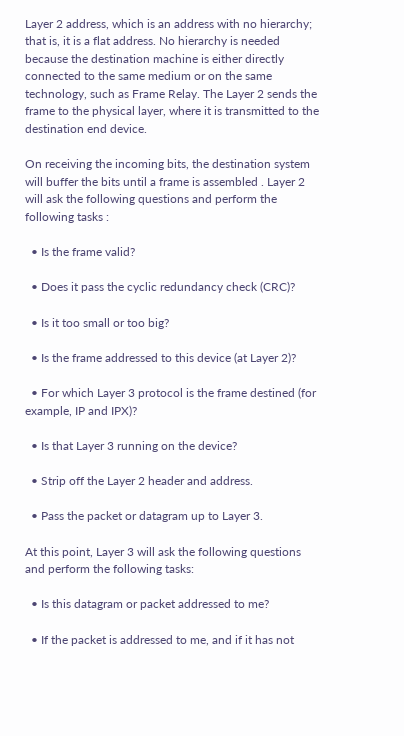Layer 2 address, which is an address with no hierarchy; that is, it is a flat address. No hierarchy is needed because the destination machine is either directly connected to the same medium or on the same technology, such as Frame Relay. The Layer 2 sends the frame to the physical layer, where it is transmitted to the destination end device.

On receiving the incoming bits, the destination system will buffer the bits until a frame is assembled . Layer 2 will ask the following questions and perform the following tasks :

  • Is the frame valid?

  • Does it pass the cyclic redundancy check (CRC)?

  • Is it too small or too big?

  • Is the frame addressed to this device (at Layer 2)?

  • For which Layer 3 protocol is the frame destined (for example, IP and IPX)?

  • Is that Layer 3 running on the device?

  • Strip off the Layer 2 header and address.

  • Pass the packet or datagram up to Layer 3.

At this point, Layer 3 will ask the following questions and perform the following tasks:

  • Is this datagram or packet addressed to me?

  • If the packet is addressed to me, and if it has not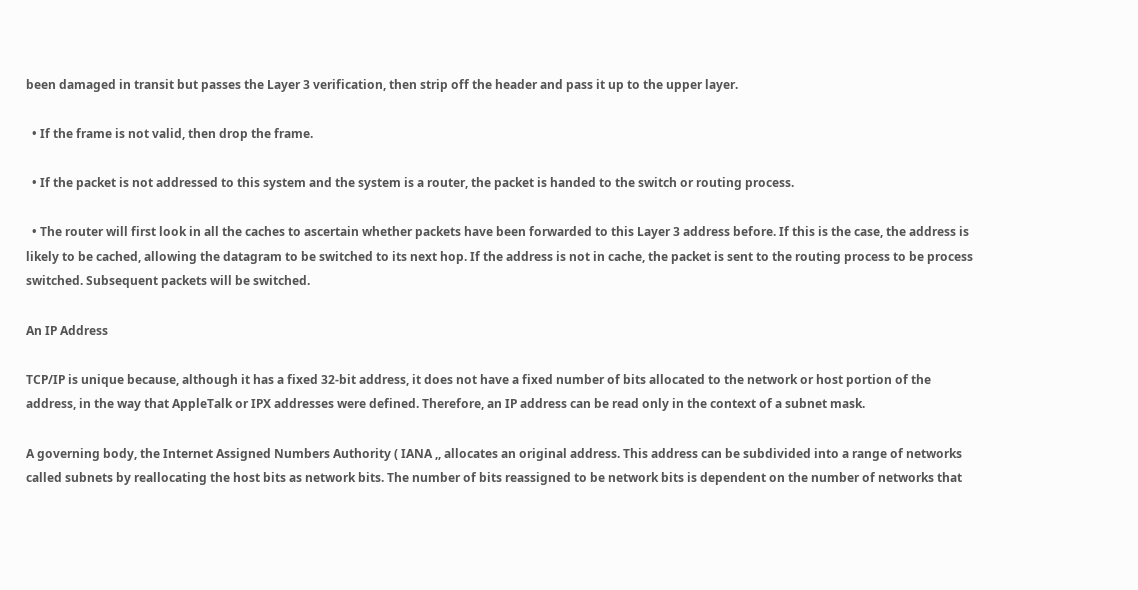been damaged in transit but passes the Layer 3 verification, then strip off the header and pass it up to the upper layer.

  • If the frame is not valid, then drop the frame.

  • If the packet is not addressed to this system and the system is a router, the packet is handed to the switch or routing process.

  • The router will first look in all the caches to ascertain whether packets have been forwarded to this Layer 3 address before. If this is the case, the address is likely to be cached, allowing the datagram to be switched to its next hop. If the address is not in cache, the packet is sent to the routing process to be process switched. Subsequent packets will be switched.

An IP Address

TCP/IP is unique because, although it has a fixed 32-bit address, it does not have a fixed number of bits allocated to the network or host portion of the address, in the way that AppleTalk or IPX addresses were defined. Therefore, an IP address can be read only in the context of a subnet mask.

A governing body, the Internet Assigned Numbers Authority ( IANA ,, allocates an original address. This address can be subdivided into a range of networks called subnets by reallocating the host bits as network bits. The number of bits reassigned to be network bits is dependent on the number of networks that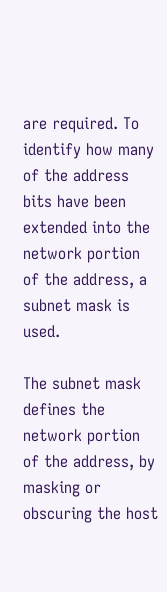are required. To identify how many of the address bits have been extended into the network portion of the address, a subnet mask is used.

The subnet mask defines the network portion of the address, by masking or obscuring the host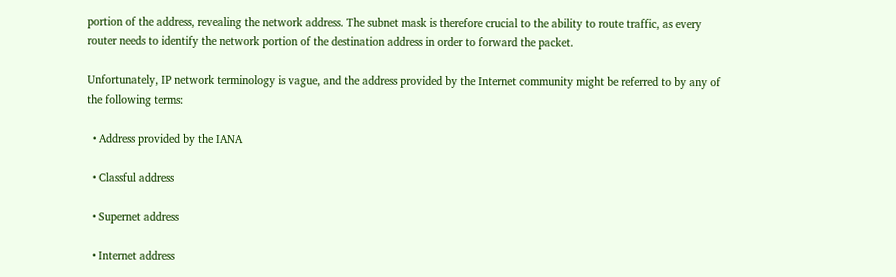portion of the address, revealing the network address. The subnet mask is therefore crucial to the ability to route traffic, as every router needs to identify the network portion of the destination address in order to forward the packet.

Unfortunately, IP network terminology is vague, and the address provided by the Internet community might be referred to by any of the following terms:

  • Address provided by the IANA

  • Classful address

  • Supernet address

  • Internet address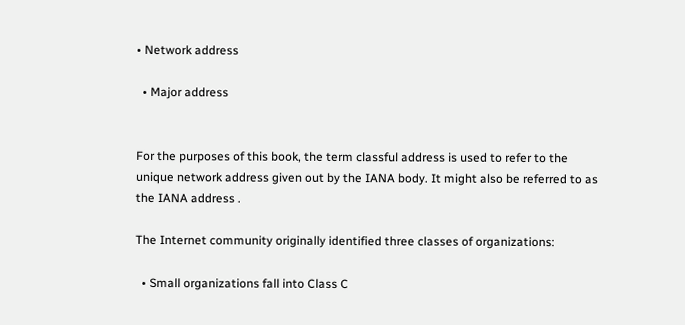• Network address

  • Major address


For the purposes of this book, the term classful address is used to refer to the unique network address given out by the IANA body. It might also be referred to as the IANA address .

The Internet community originally identified three classes of organizations:

  • Small organizations fall into Class C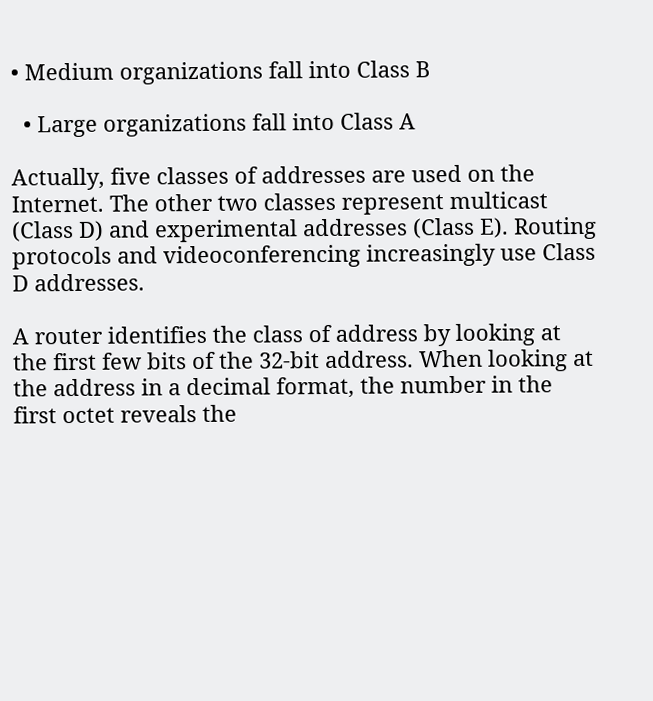• Medium organizations fall into Class B

  • Large organizations fall into Class A

Actually, five classes of addresses are used on the Internet. The other two classes represent multicast (Class D) and experimental addresses (Class E). Routing protocols and videoconferencing increasingly use Class D addresses.

A router identifies the class of address by looking at the first few bits of the 32-bit address. When looking at the address in a decimal format, the number in the first octet reveals the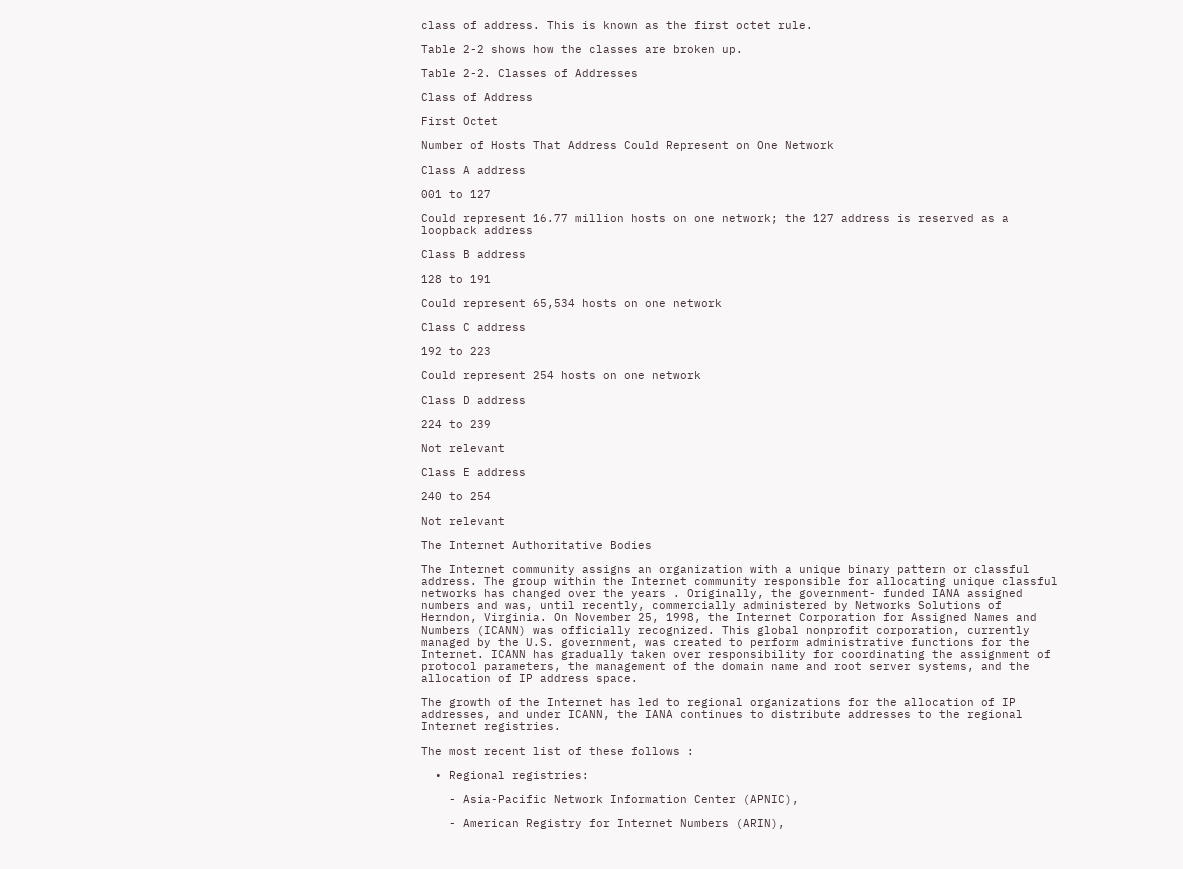class of address. This is known as the first octet rule.

Table 2-2 shows how the classes are broken up.

Table 2-2. Classes of Addresses

Class of Address

First Octet

Number of Hosts That Address Could Represent on One Network

Class A address

001 to 127

Could represent 16.77 million hosts on one network; the 127 address is reserved as a loopback address

Class B address

128 to 191

Could represent 65,534 hosts on one network

Class C address

192 to 223

Could represent 254 hosts on one network

Class D address

224 to 239

Not relevant

Class E address

240 to 254

Not relevant

The Internet Authoritative Bodies

The Internet community assigns an organization with a unique binary pattern or classful address. The group within the Internet community responsible for allocating unique classful networks has changed over the years . Originally, the government- funded IANA assigned numbers and was, until recently, commercially administered by Networks Solutions of Herndon, Virginia. On November 25, 1998, the Internet Corporation for Assigned Names and Numbers (ICANN) was officially recognized. This global nonprofit corporation, currently managed by the U.S. government, was created to perform administrative functions for the Internet. ICANN has gradually taken over responsibility for coordinating the assignment of protocol parameters, the management of the domain name and root server systems, and the allocation of IP address space.

The growth of the Internet has led to regional organizations for the allocation of IP addresses, and under ICANN, the IANA continues to distribute addresses to the regional Internet registries.

The most recent list of these follows :

  • Regional registries:

    - Asia-Pacific Network Information Center (APNIC),

    - American Registry for Internet Numbers (ARIN),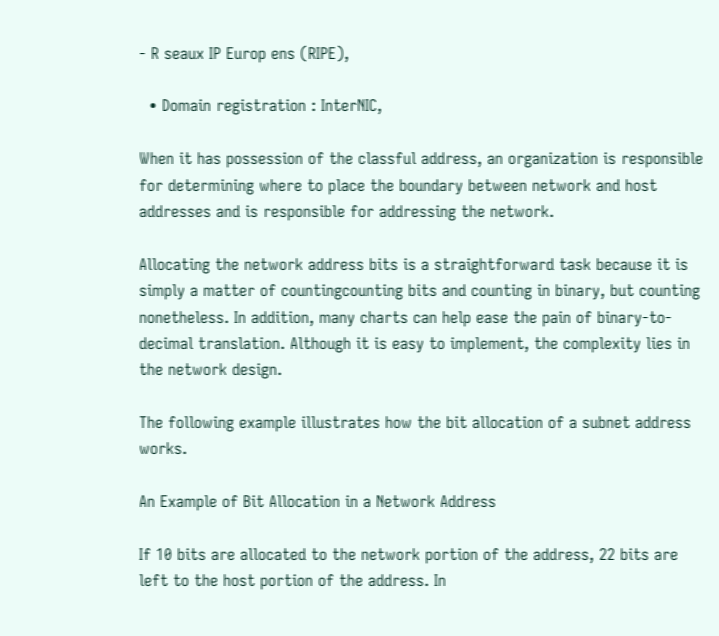- R seaux IP Europ ens (RIPE),

  • Domain registration : InterNIC,

When it has possession of the classful address, an organization is responsible for determining where to place the boundary between network and host addresses and is responsible for addressing the network.

Allocating the network address bits is a straightforward task because it is simply a matter of countingcounting bits and counting in binary, but counting nonetheless. In addition, many charts can help ease the pain of binary-to-decimal translation. Although it is easy to implement, the complexity lies in the network design.

The following example illustrates how the bit allocation of a subnet address works.

An Example of Bit Allocation in a Network Address

If 10 bits are allocated to the network portion of the address, 22 bits are left to the host portion of the address. In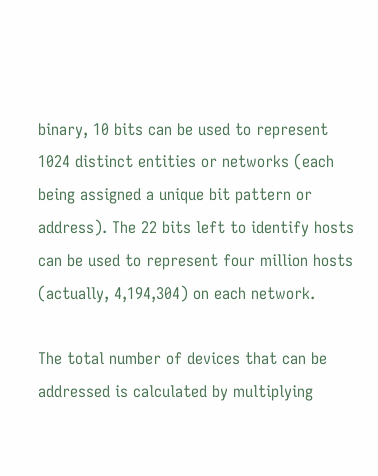binary, 10 bits can be used to represent 1024 distinct entities or networks (each being assigned a unique bit pattern or address). The 22 bits left to identify hosts can be used to represent four million hosts (actually, 4,194,304) on each network.

The total number of devices that can be addressed is calculated by multiplying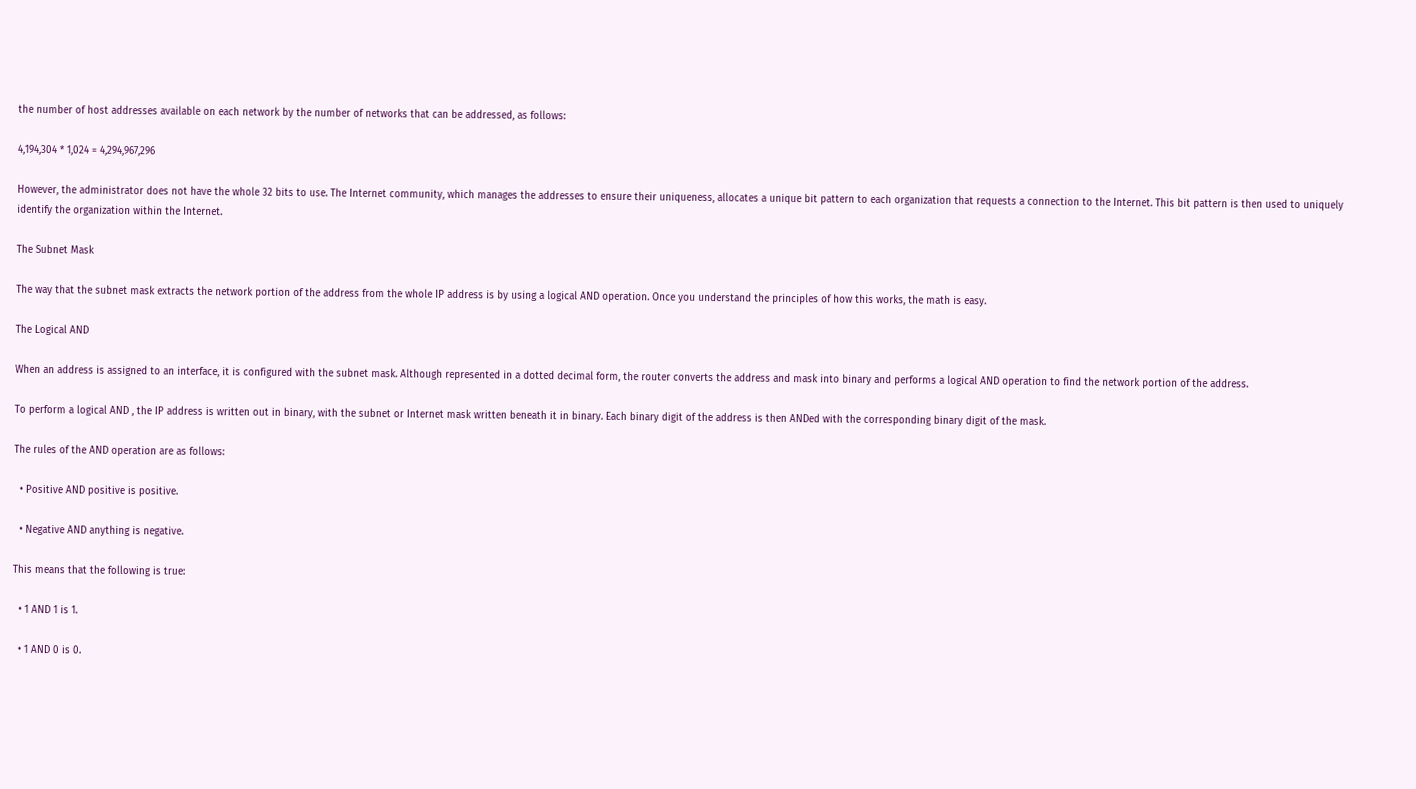the number of host addresses available on each network by the number of networks that can be addressed, as follows:

4,194,304 * 1,024 = 4,294,967,296

However, the administrator does not have the whole 32 bits to use. The Internet community, which manages the addresses to ensure their uniqueness, allocates a unique bit pattern to each organization that requests a connection to the Internet. This bit pattern is then used to uniquely identify the organization within the Internet.

The Subnet Mask

The way that the subnet mask extracts the network portion of the address from the whole IP address is by using a logical AND operation. Once you understand the principles of how this works, the math is easy.

The Logical AND

When an address is assigned to an interface, it is configured with the subnet mask. Although represented in a dotted decimal form, the router converts the address and mask into binary and performs a logical AND operation to find the network portion of the address.

To perform a logical AND , the IP address is written out in binary, with the subnet or Internet mask written beneath it in binary. Each binary digit of the address is then ANDed with the corresponding binary digit of the mask.

The rules of the AND operation are as follows:

  • Positive AND positive is positive.

  • Negative AND anything is negative.

This means that the following is true:

  • 1 AND 1 is 1.

  • 1 AND 0 is 0.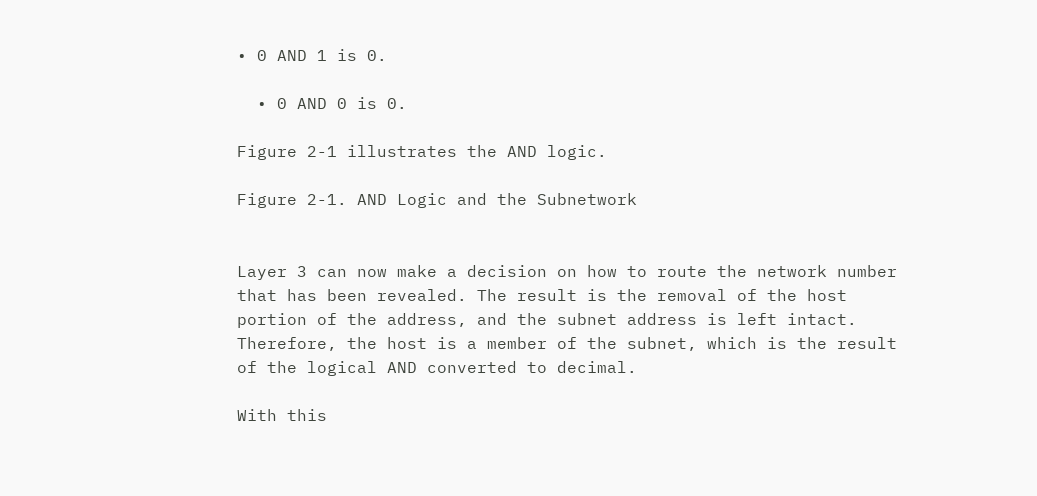• 0 AND 1 is 0.

  • 0 AND 0 is 0.

Figure 2-1 illustrates the AND logic.

Figure 2-1. AND Logic and the Subnetwork


Layer 3 can now make a decision on how to route the network number that has been revealed. The result is the removal of the host portion of the address, and the subnet address is left intact. Therefore, the host is a member of the subnet, which is the result of the logical AND converted to decimal.

With this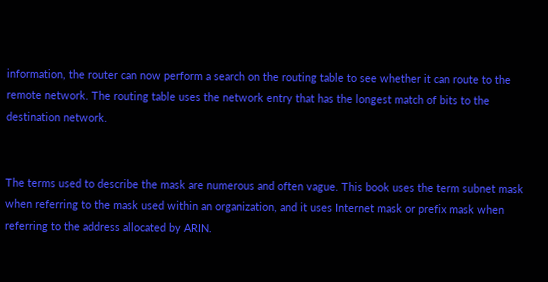information, the router can now perform a search on the routing table to see whether it can route to the remote network. The routing table uses the network entry that has the longest match of bits to the destination network.


The terms used to describe the mask are numerous and often vague. This book uses the term subnet mask when referring to the mask used within an organization, and it uses Internet mask or prefix mask when referring to the address allocated by ARIN.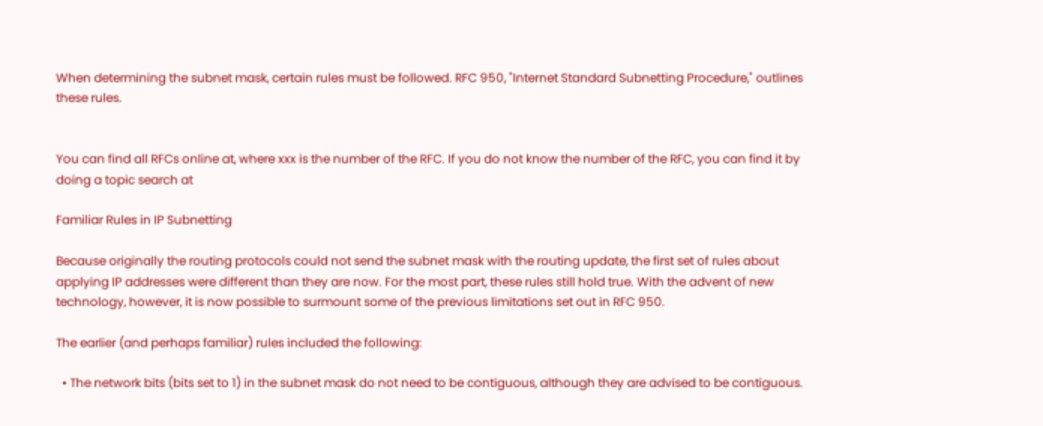When determining the subnet mask, certain rules must be followed. RFC 950, "Internet Standard Subnetting Procedure," outlines these rules.


You can find all RFCs online at, where xxx is the number of the RFC. If you do not know the number of the RFC, you can find it by doing a topic search at

Familiar Rules in IP Subnetting

Because originally the routing protocols could not send the subnet mask with the routing update, the first set of rules about applying IP addresses were different than they are now. For the most part, these rules still hold true. With the advent of new technology, however, it is now possible to surmount some of the previous limitations set out in RFC 950.

The earlier (and perhaps familiar) rules included the following:

  • The network bits (bits set to 1) in the subnet mask do not need to be contiguous, although they are advised to be contiguous.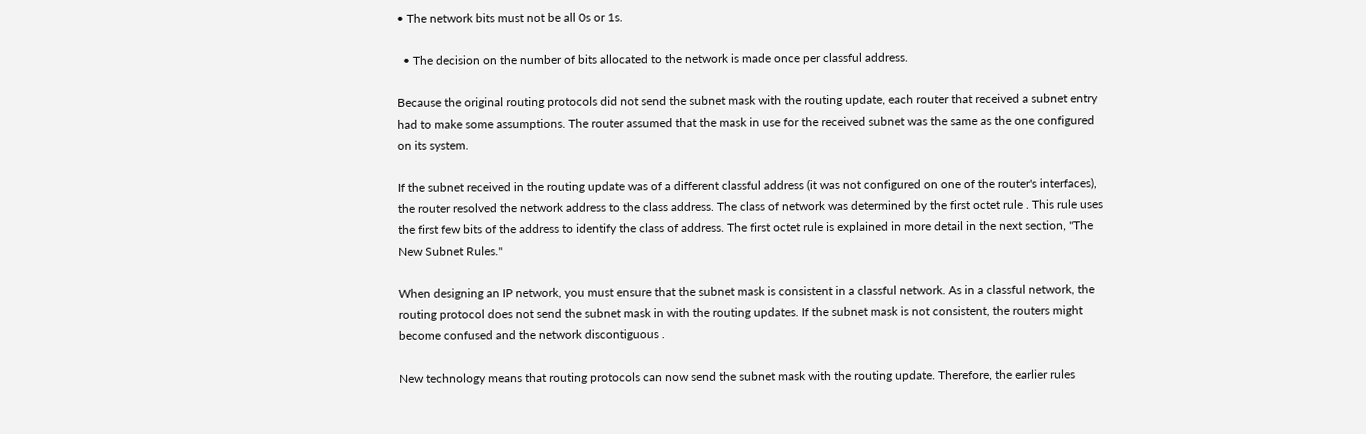• The network bits must not be all 0s or 1s.

  • The decision on the number of bits allocated to the network is made once per classful address.

Because the original routing protocols did not send the subnet mask with the routing update, each router that received a subnet entry had to make some assumptions. The router assumed that the mask in use for the received subnet was the same as the one configured on its system.

If the subnet received in the routing update was of a different classful address (it was not configured on one of the router's interfaces), the router resolved the network address to the class address. The class of network was determined by the first octet rule . This rule uses the first few bits of the address to identify the class of address. The first octet rule is explained in more detail in the next section, "The New Subnet Rules."

When designing an IP network, you must ensure that the subnet mask is consistent in a classful network. As in a classful network, the routing protocol does not send the subnet mask in with the routing updates. If the subnet mask is not consistent, the routers might become confused and the network discontiguous .

New technology means that routing protocols can now send the subnet mask with the routing update. Therefore, the earlier rules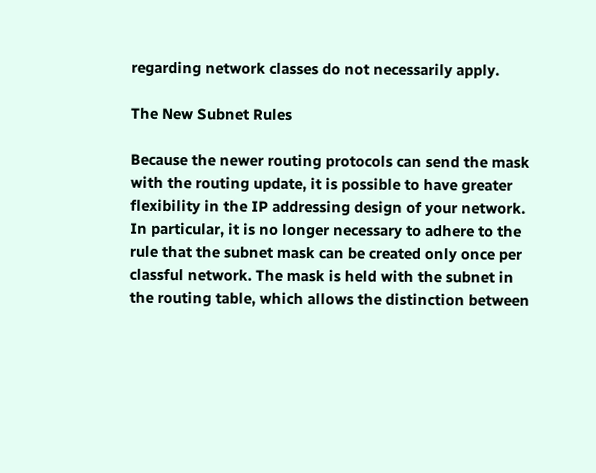regarding network classes do not necessarily apply.

The New Subnet Rules

Because the newer routing protocols can send the mask with the routing update, it is possible to have greater flexibility in the IP addressing design of your network. In particular, it is no longer necessary to adhere to the rule that the subnet mask can be created only once per classful network. The mask is held with the subnet in the routing table, which allows the distinction between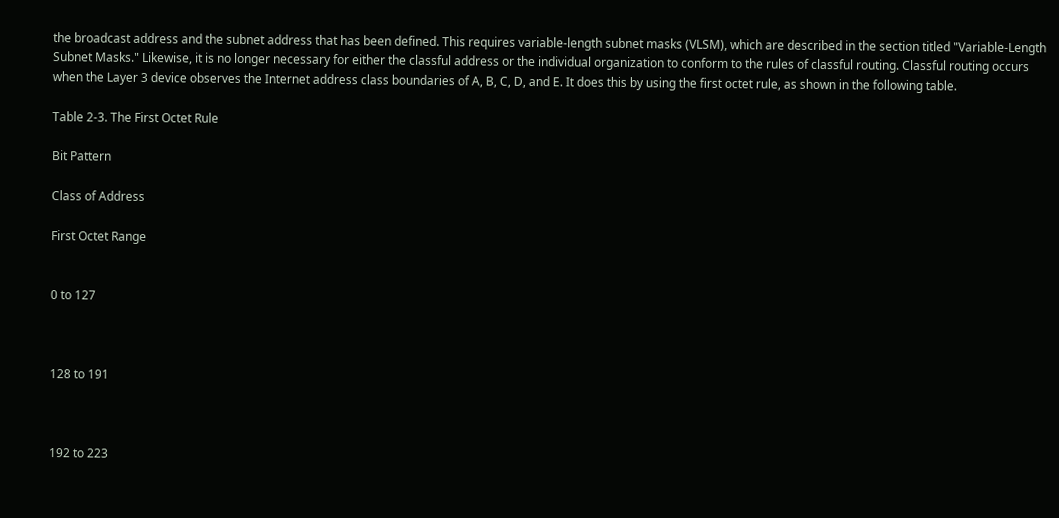the broadcast address and the subnet address that has been defined. This requires variable-length subnet masks (VLSM), which are described in the section titled "Variable-Length Subnet Masks." Likewise, it is no longer necessary for either the classful address or the individual organization to conform to the rules of classful routing. Classful routing occurs when the Layer 3 device observes the Internet address class boundaries of A, B, C, D, and E. It does this by using the first octet rule, as shown in the following table.

Table 2-3. The First Octet Rule

Bit Pattern

Class of Address

First Octet Range


0 to 127



128 to 191



192 to 223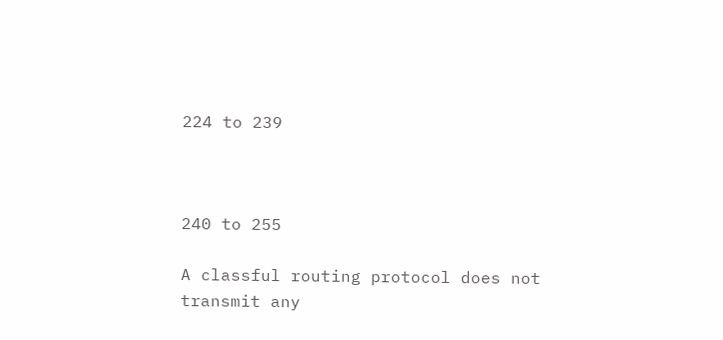224 to 239



240 to 255

A classful routing protocol does not transmit any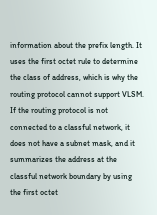information about the prefix length. It uses the first octet rule to determine the class of address, which is why the routing protocol cannot support VLSM. If the routing protocol is not connected to a classful network, it does not have a subnet mask, and it summarizes the address at the classful network boundary by using the first octet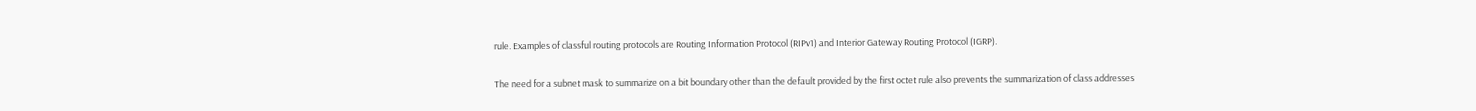rule. Examples of classful routing protocols are Routing Information Protocol (RIPv1) and Interior Gateway Routing Protocol (IGRP).

The need for a subnet mask to summarize on a bit boundary other than the default provided by the first octet rule also prevents the summarization of class addresses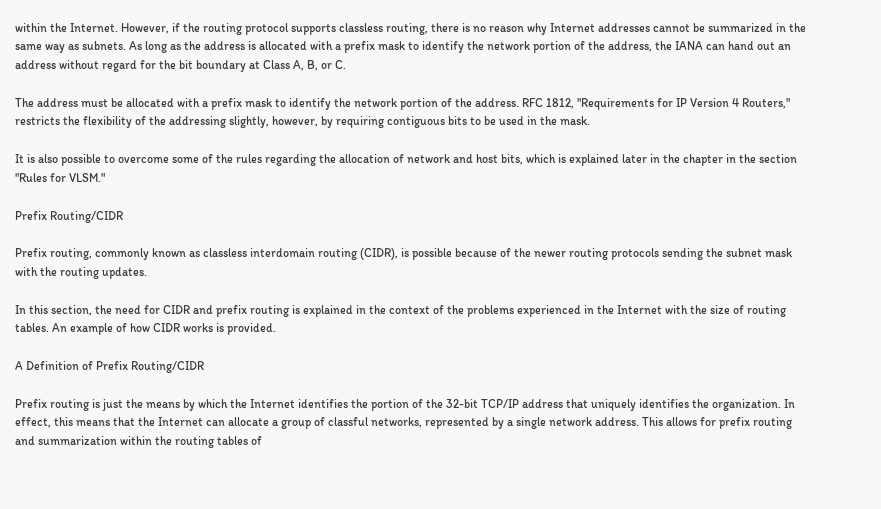within the Internet. However, if the routing protocol supports classless routing, there is no reason why Internet addresses cannot be summarized in the same way as subnets. As long as the address is allocated with a prefix mask to identify the network portion of the address, the IANA can hand out an address without regard for the bit boundary at Class A, B, or C.

The address must be allocated with a prefix mask to identify the network portion of the address. RFC 1812, "Requirements for IP Version 4 Routers," restricts the flexibility of the addressing slightly, however, by requiring contiguous bits to be used in the mask.

It is also possible to overcome some of the rules regarding the allocation of network and host bits, which is explained later in the chapter in the section "Rules for VLSM."

Prefix Routing/CIDR

Prefix routing, commonly known as classless interdomain routing (CIDR), is possible because of the newer routing protocols sending the subnet mask with the routing updates.

In this section, the need for CIDR and prefix routing is explained in the context of the problems experienced in the Internet with the size of routing tables. An example of how CIDR works is provided.

A Definition of Prefix Routing/CIDR

Prefix routing is just the means by which the Internet identifies the portion of the 32-bit TCP/IP address that uniquely identifies the organization. In effect, this means that the Internet can allocate a group of classful networks, represented by a single network address. This allows for prefix routing and summarization within the routing tables of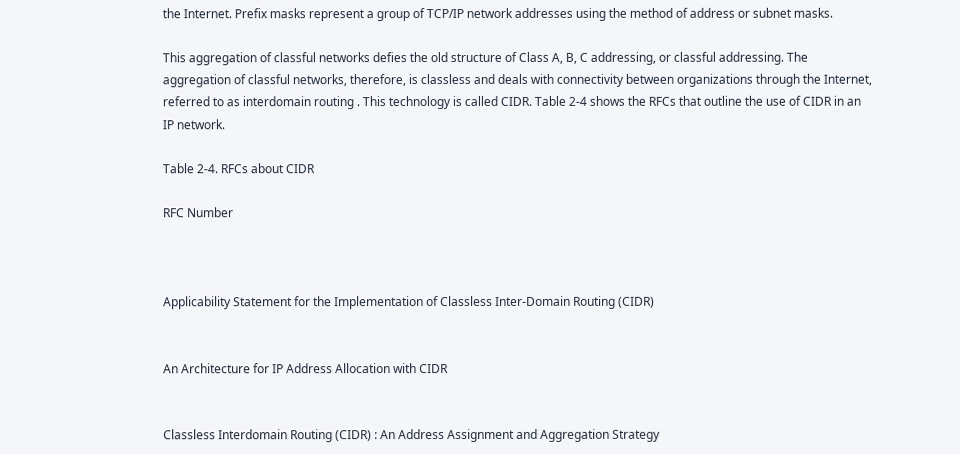the Internet. Prefix masks represent a group of TCP/IP network addresses using the method of address or subnet masks.

This aggregation of classful networks defies the old structure of Class A, B, C addressing, or classful addressing. The aggregation of classful networks, therefore, is classless and deals with connectivity between organizations through the Internet, referred to as interdomain routing . This technology is called CIDR. Table 2-4 shows the RFCs that outline the use of CIDR in an IP network.

Table 2-4. RFCs about CIDR

RFC Number



Applicability Statement for the Implementation of Classless Inter-Domain Routing (CIDR)


An Architecture for IP Address Allocation with CIDR


Classless Interdomain Routing (CIDR) : An Address Assignment and Aggregation Strategy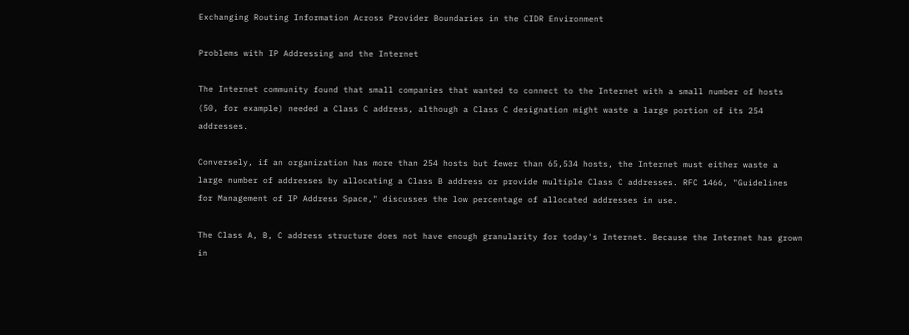Exchanging Routing Information Across Provider Boundaries in the CIDR Environment

Problems with IP Addressing and the Internet

The Internet community found that small companies that wanted to connect to the Internet with a small number of hosts (50, for example) needed a Class C address, although a Class C designation might waste a large portion of its 254 addresses.

Conversely, if an organization has more than 254 hosts but fewer than 65,534 hosts, the Internet must either waste a large number of addresses by allocating a Class B address or provide multiple Class C addresses. RFC 1466, "Guidelines for Management of IP Address Space," discusses the low percentage of allocated addresses in use.

The Class A, B, C address structure does not have enough granularity for today's Internet. Because the Internet has grown in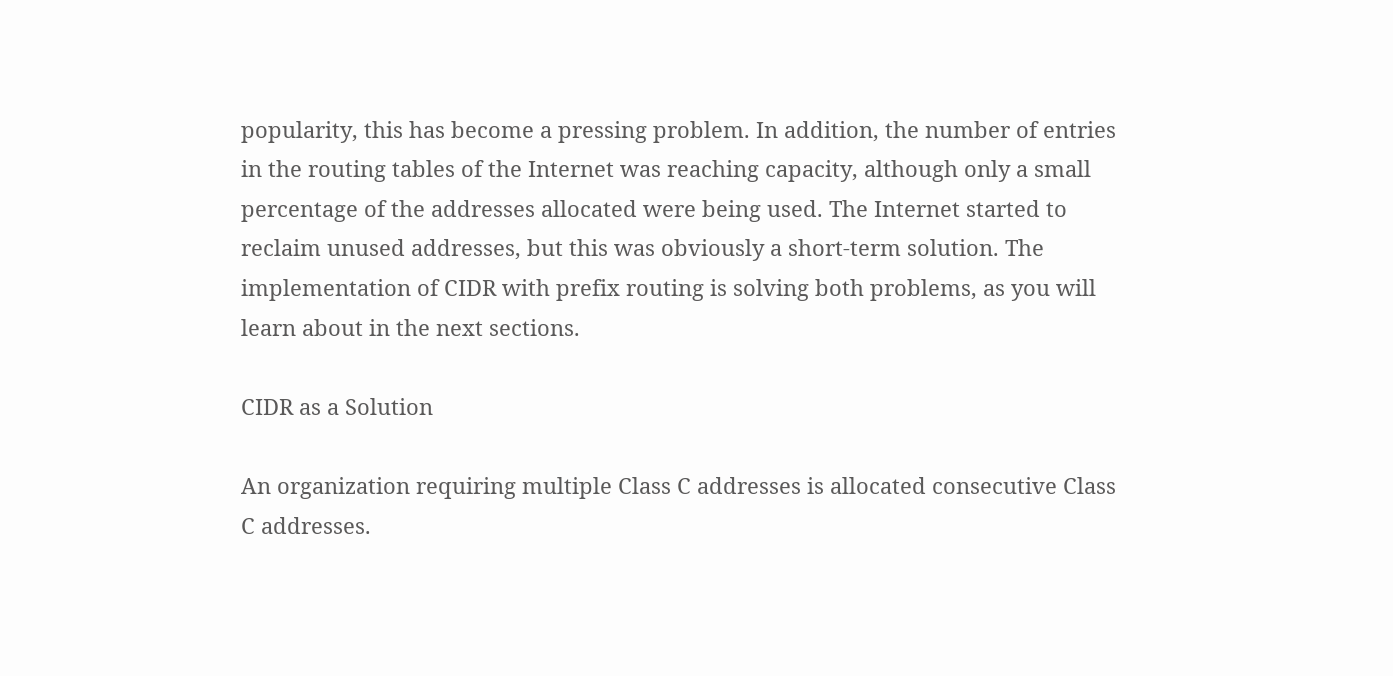popularity, this has become a pressing problem. In addition, the number of entries in the routing tables of the Internet was reaching capacity, although only a small percentage of the addresses allocated were being used. The Internet started to reclaim unused addresses, but this was obviously a short-term solution. The implementation of CIDR with prefix routing is solving both problems, as you will learn about in the next sections.

CIDR as a Solution

An organization requiring multiple Class C addresses is allocated consecutive Class C addresses.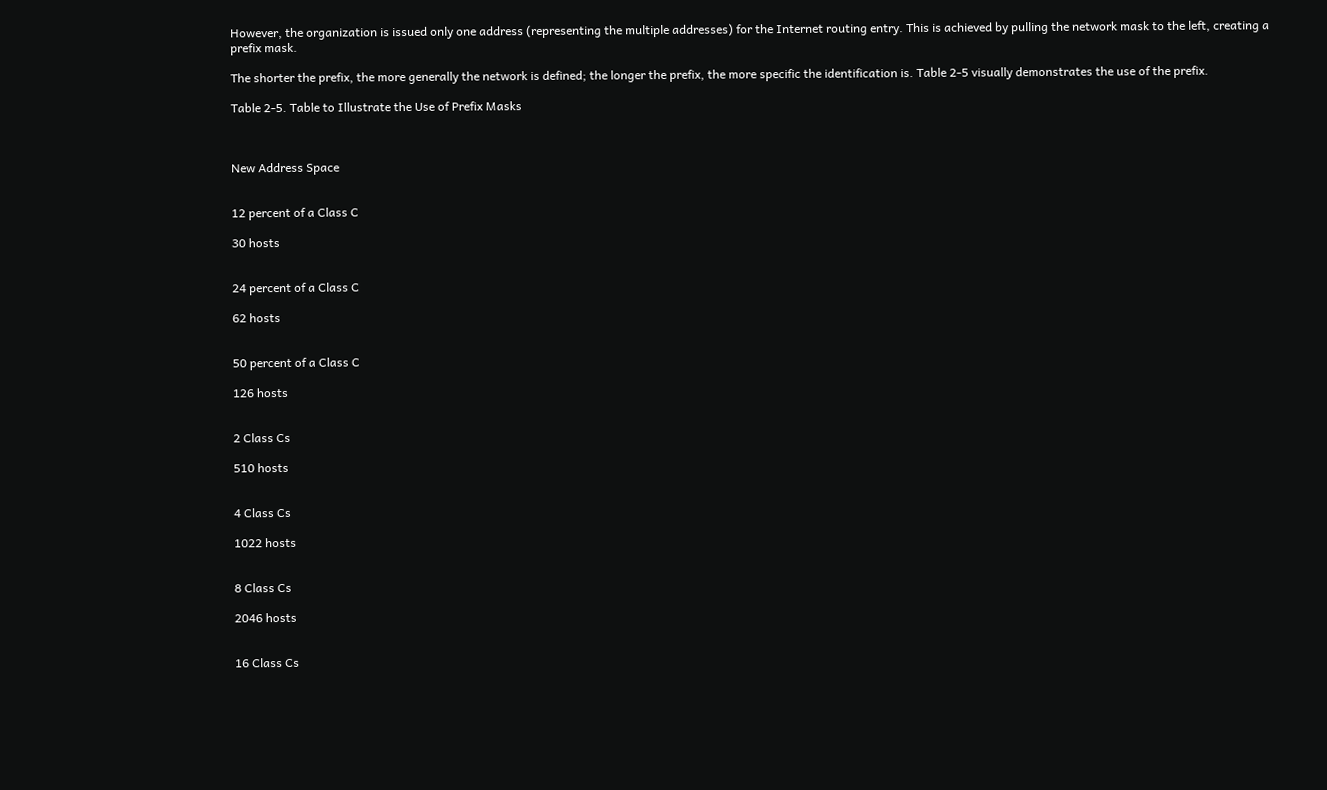However, the organization is issued only one address (representing the multiple addresses) for the Internet routing entry. This is achieved by pulling the network mask to the left, creating a prefix mask.

The shorter the prefix, the more generally the network is defined; the longer the prefix, the more specific the identification is. Table 2-5 visually demonstrates the use of the prefix.

Table 2-5. Table to Illustrate the Use of Prefix Masks



New Address Space


12 percent of a Class C

30 hosts


24 percent of a Class C

62 hosts


50 percent of a Class C

126 hosts


2 Class Cs

510 hosts


4 Class Cs

1022 hosts


8 Class Cs

2046 hosts


16 Class Cs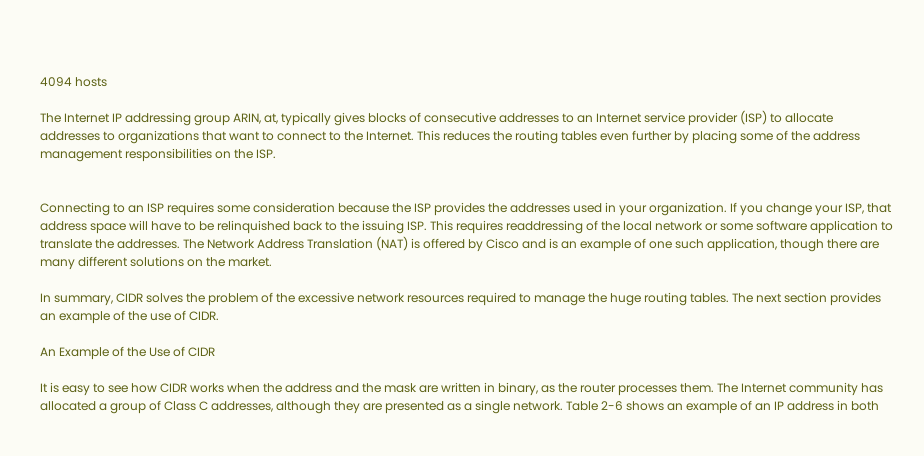4094 hosts

The Internet IP addressing group ARIN, at, typically gives blocks of consecutive addresses to an Internet service provider (ISP) to allocate addresses to organizations that want to connect to the Internet. This reduces the routing tables even further by placing some of the address management responsibilities on the ISP.


Connecting to an ISP requires some consideration because the ISP provides the addresses used in your organization. If you change your ISP, that address space will have to be relinquished back to the issuing ISP. This requires readdressing of the local network or some software application to translate the addresses. The Network Address Translation (NAT) is offered by Cisco and is an example of one such application, though there are many different solutions on the market.

In summary, CIDR solves the problem of the excessive network resources required to manage the huge routing tables. The next section provides an example of the use of CIDR.

An Example of the Use of CIDR

It is easy to see how CIDR works when the address and the mask are written in binary, as the router processes them. The Internet community has allocated a group of Class C addresses, although they are presented as a single network. Table 2-6 shows an example of an IP address in both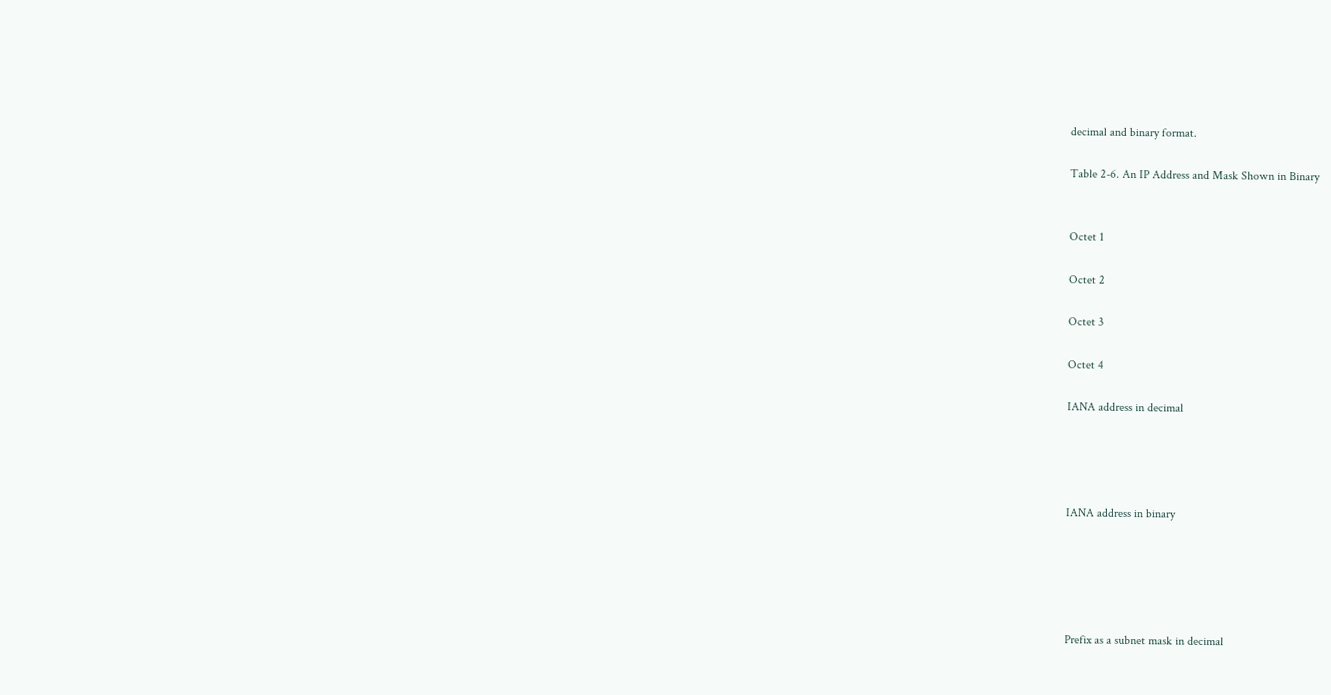decimal and binary format.

Table 2-6. An IP Address and Mask Shown in Binary


Octet 1

Octet 2

Octet 3

Octet 4

IANA address in decimal




IANA address in binary





Prefix as a subnet mask in decimal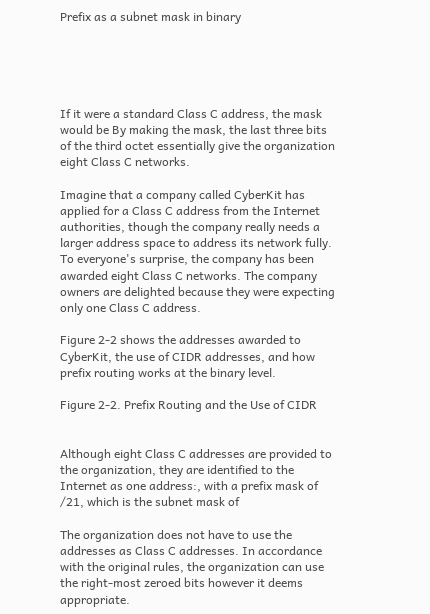Prefix as a subnet mask in binary





If it were a standard Class C address, the mask would be By making the mask, the last three bits of the third octet essentially give the organization eight Class C networks.

Imagine that a company called CyberKit has applied for a Class C address from the Internet authorities, though the company really needs a larger address space to address its network fully. To everyone's surprise, the company has been awarded eight Class C networks. The company owners are delighted because they were expecting only one Class C address.

Figure 2-2 shows the addresses awarded to CyberKit, the use of CIDR addresses, and how prefix routing works at the binary level.

Figure 2-2. Prefix Routing and the Use of CIDR


Although eight Class C addresses are provided to the organization, they are identified to the Internet as one address:, with a prefix mask of /21, which is the subnet mask of

The organization does not have to use the addresses as Class C addresses. In accordance with the original rules, the organization can use the right-most zeroed bits however it deems appropriate.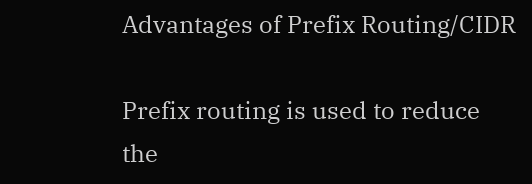Advantages of Prefix Routing/CIDR

Prefix routing is used to reduce the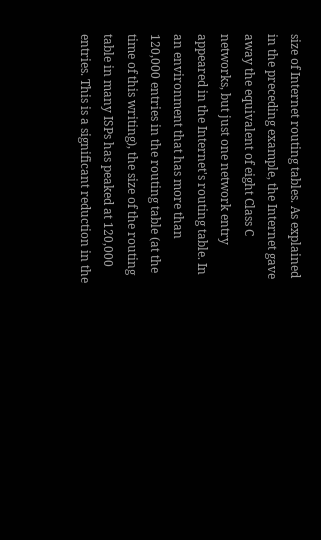size of Internet routing tables. As explained in the preceding example, the Internet gave away the equivalent of eight Class C networks, but just one network entry appeared in the Internet's routing table. In an environment that has more than 120,000 entries in the routing table (at the time of this writing), the size of the routing table in many ISPs has peaked at 120,000 entries. This is a significant reduction in the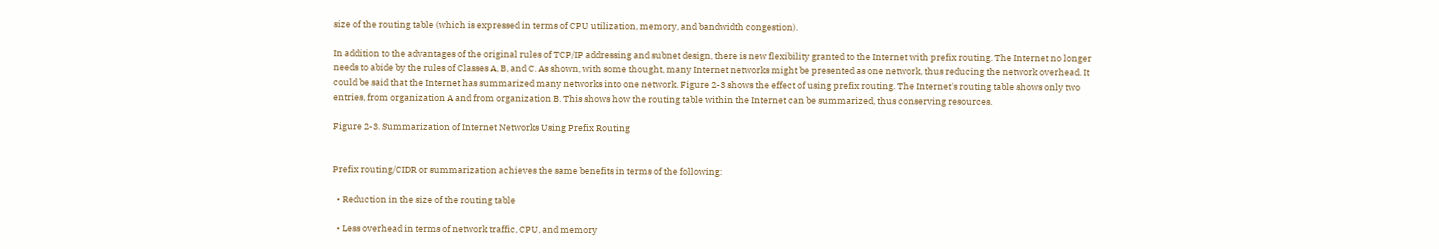size of the routing table (which is expressed in terms of CPU utilization, memory, and bandwidth congestion).

In addition to the advantages of the original rules of TCP/IP addressing and subnet design, there is new flexibility granted to the Internet with prefix routing. The Internet no longer needs to abide by the rules of Classes A, B, and C. As shown, with some thought, many Internet networks might be presented as one network, thus reducing the network overhead. It could be said that the Internet has summarized many networks into one network. Figure 2-3 shows the effect of using prefix routing. The Internet's routing table shows only two entries, from organization A and from organization B. This shows how the routing table within the Internet can be summarized, thus conserving resources.

Figure 2-3. Summarization of Internet Networks Using Prefix Routing


Prefix routing/CIDR or summarization achieves the same benefits in terms of the following:

  • Reduction in the size of the routing table

  • Less overhead in terms of network traffic, CPU, and memory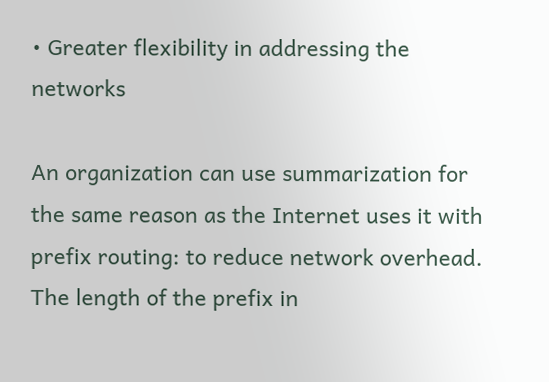• Greater flexibility in addressing the networks

An organization can use summarization for the same reason as the Internet uses it with prefix routing: to reduce network overhead. The length of the prefix in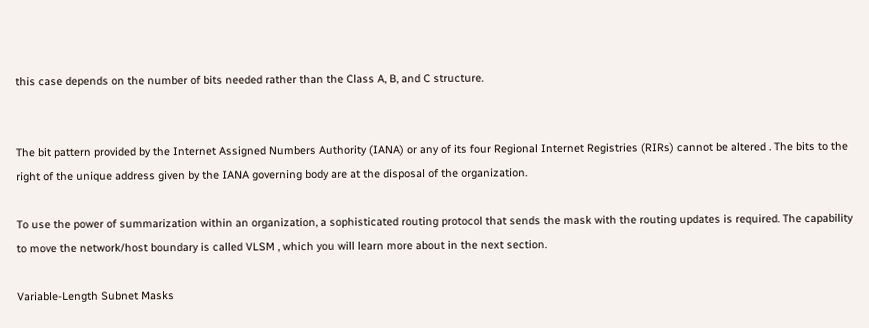this case depends on the number of bits needed rather than the Class A, B, and C structure.


The bit pattern provided by the Internet Assigned Numbers Authority (IANA) or any of its four Regional Internet Registries (RIRs) cannot be altered . The bits to the right of the unique address given by the IANA governing body are at the disposal of the organization.

To use the power of summarization within an organization, a sophisticated routing protocol that sends the mask with the routing updates is required. The capability to move the network/host boundary is called VLSM , which you will learn more about in the next section.

Variable-Length Subnet Masks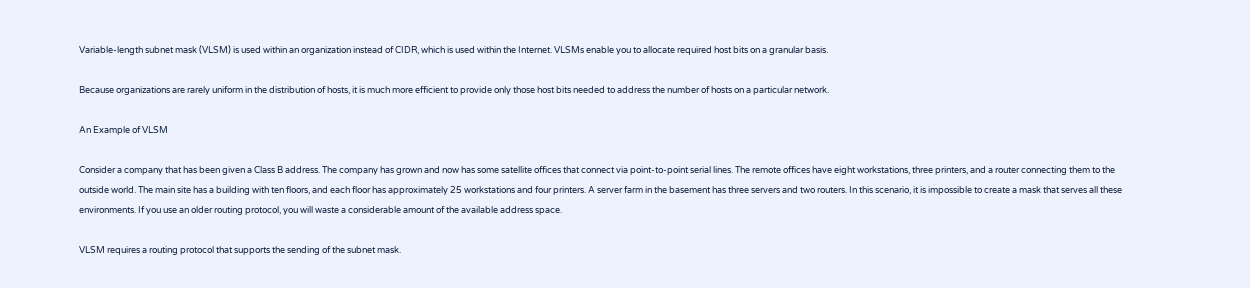Variable-length subnet mask (VLSM) is used within an organization instead of CIDR, which is used within the Internet. VLSMs enable you to allocate required host bits on a granular basis.

Because organizations are rarely uniform in the distribution of hosts, it is much more efficient to provide only those host bits needed to address the number of hosts on a particular network.

An Example of VLSM

Consider a company that has been given a Class B address. The company has grown and now has some satellite offices that connect via point-to-point serial lines. The remote offices have eight workstations, three printers, and a router connecting them to the outside world. The main site has a building with ten floors, and each floor has approximately 25 workstations and four printers. A server farm in the basement has three servers and two routers. In this scenario, it is impossible to create a mask that serves all these environments. If you use an older routing protocol, you will waste a considerable amount of the available address space.

VLSM requires a routing protocol that supports the sending of the subnet mask.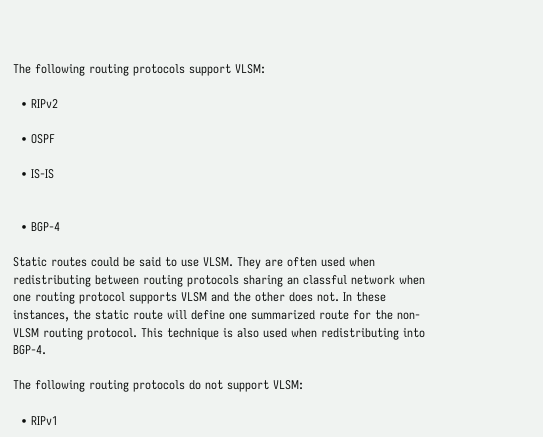The following routing protocols support VLSM:

  • RIPv2

  • OSPF

  • IS-IS


  • BGP-4

Static routes could be said to use VLSM. They are often used when redistributing between routing protocols sharing an classful network when one routing protocol supports VLSM and the other does not. In these instances, the static route will define one summarized route for the non-VLSM routing protocol. This technique is also used when redistributing into BGP-4.

The following routing protocols do not support VLSM:

  • RIPv1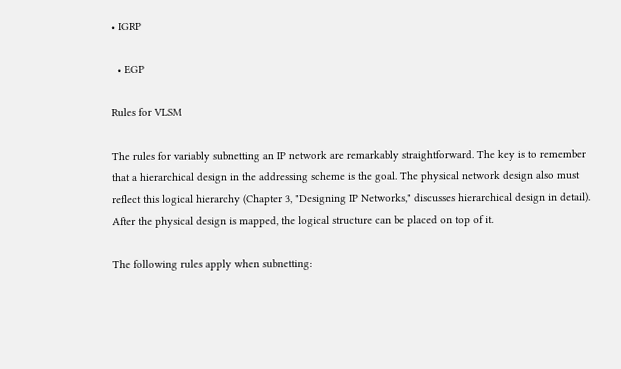• IGRP

  • EGP

Rules for VLSM

The rules for variably subnetting an IP network are remarkably straightforward. The key is to remember that a hierarchical design in the addressing scheme is the goal. The physical network design also must reflect this logical hierarchy (Chapter 3, "Designing IP Networks," discusses hierarchical design in detail). After the physical design is mapped, the logical structure can be placed on top of it.

The following rules apply when subnetting: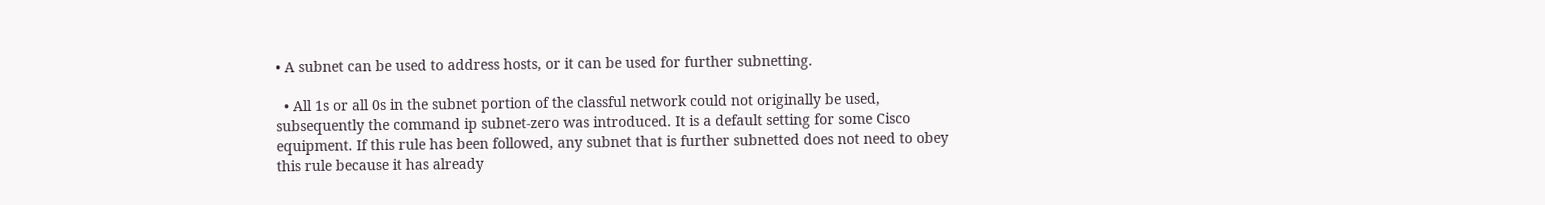• A subnet can be used to address hosts, or it can be used for further subnetting.

  • All 1s or all 0s in the subnet portion of the classful network could not originally be used, subsequently the command ip subnet-zero was introduced. It is a default setting for some Cisco equipment. If this rule has been followed, any subnet that is further subnetted does not need to obey this rule because it has already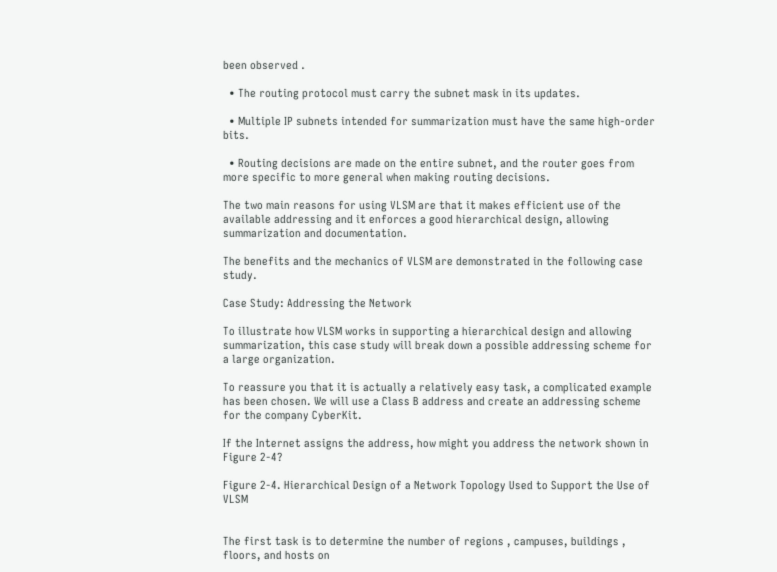been observed .

  • The routing protocol must carry the subnet mask in its updates.

  • Multiple IP subnets intended for summarization must have the same high-order bits.

  • Routing decisions are made on the entire subnet, and the router goes from more specific to more general when making routing decisions.

The two main reasons for using VLSM are that it makes efficient use of the available addressing and it enforces a good hierarchical design, allowing summarization and documentation.

The benefits and the mechanics of VLSM are demonstrated in the following case study.

Case Study: Addressing the Network

To illustrate how VLSM works in supporting a hierarchical design and allowing summarization, this case study will break down a possible addressing scheme for a large organization.

To reassure you that it is actually a relatively easy task, a complicated example has been chosen. We will use a Class B address and create an addressing scheme for the company CyberKit.

If the Internet assigns the address, how might you address the network shown in Figure 2-4?

Figure 2-4. Hierarchical Design of a Network Topology Used to Support the Use of VLSM


The first task is to determine the number of regions , campuses, buildings , floors, and hosts on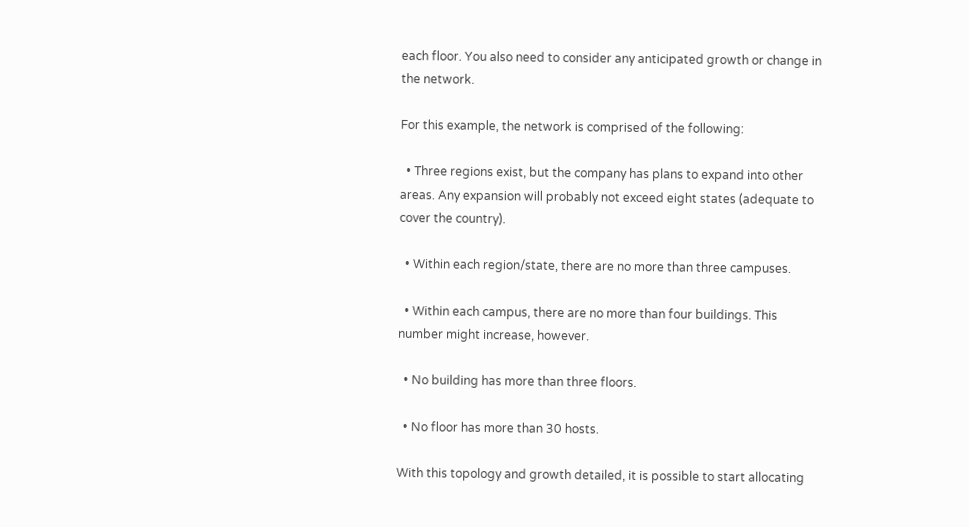each floor. You also need to consider any anticipated growth or change in the network.

For this example, the network is comprised of the following:

  • Three regions exist, but the company has plans to expand into other areas. Any expansion will probably not exceed eight states (adequate to cover the country).

  • Within each region/state, there are no more than three campuses.

  • Within each campus, there are no more than four buildings. This number might increase, however.

  • No building has more than three floors.

  • No floor has more than 30 hosts.

With this topology and growth detailed, it is possible to start allocating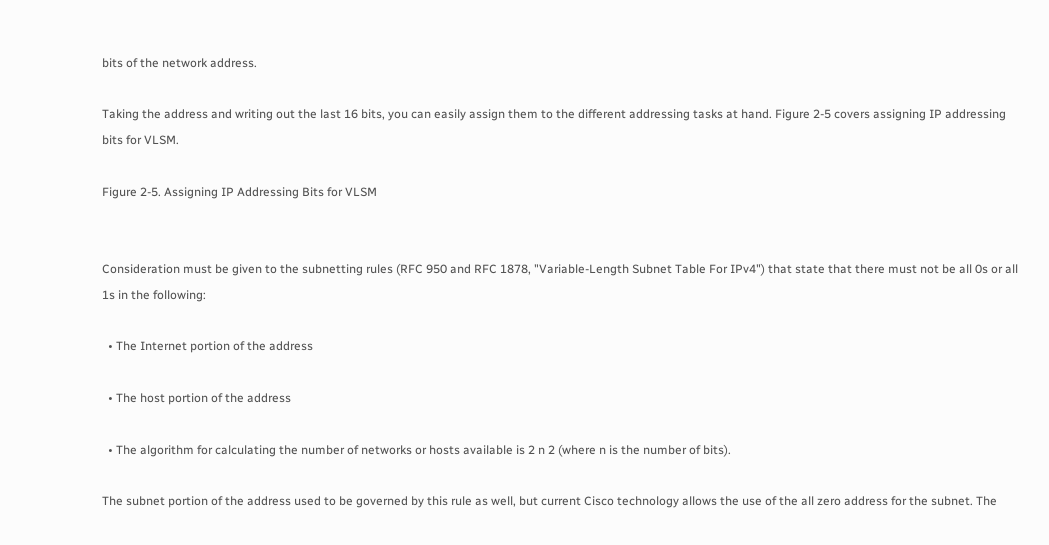bits of the network address.

Taking the address and writing out the last 16 bits, you can easily assign them to the different addressing tasks at hand. Figure 2-5 covers assigning IP addressing bits for VLSM.

Figure 2-5. Assigning IP Addressing Bits for VLSM


Consideration must be given to the subnetting rules (RFC 950 and RFC 1878, "Variable-Length Subnet Table For IPv4") that state that there must not be all 0s or all 1s in the following:

  • The Internet portion of the address

  • The host portion of the address

  • The algorithm for calculating the number of networks or hosts available is 2 n 2 (where n is the number of bits).

The subnet portion of the address used to be governed by this rule as well, but current Cisco technology allows the use of the all zero address for the subnet. The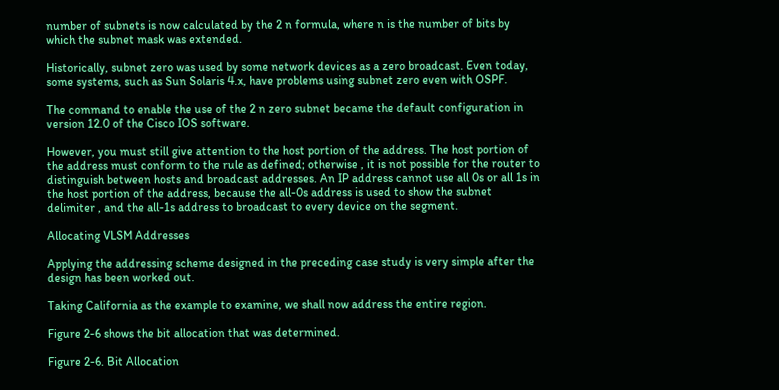number of subnets is now calculated by the 2 n formula, where n is the number of bits by which the subnet mask was extended.

Historically, subnet zero was used by some network devices as a zero broadcast. Even today, some systems, such as Sun Solaris 4.x, have problems using subnet zero even with OSPF.

The command to enable the use of the 2 n zero subnet became the default configuration in version 12.0 of the Cisco IOS software.

However, you must still give attention to the host portion of the address. The host portion of the address must conform to the rule as defined; otherwise , it is not possible for the router to distinguish between hosts and broadcast addresses. An IP address cannot use all 0s or all 1s in the host portion of the address, because the all-0s address is used to show the subnet delimiter , and the all-1s address to broadcast to every device on the segment.

Allocating VLSM Addresses

Applying the addressing scheme designed in the preceding case study is very simple after the design has been worked out.

Taking California as the example to examine, we shall now address the entire region.

Figure 2-6 shows the bit allocation that was determined.

Figure 2-6. Bit Allocation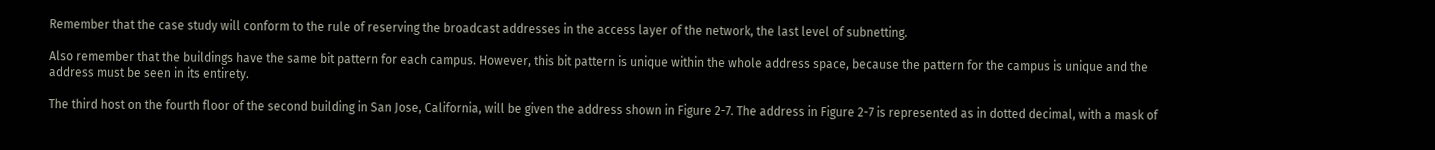Remember that the case study will conform to the rule of reserving the broadcast addresses in the access layer of the network, the last level of subnetting.

Also remember that the buildings have the same bit pattern for each campus. However, this bit pattern is unique within the whole address space, because the pattern for the campus is unique and the address must be seen in its entirety.

The third host on the fourth floor of the second building in San Jose, California, will be given the address shown in Figure 2-7. The address in Figure 2-7 is represented as in dotted decimal, with a mask of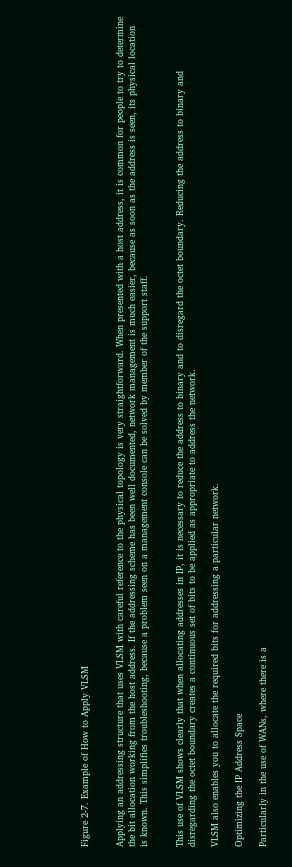Figure 2-7. Example of How to Apply VLSM


Applying an addressing structure that uses VLSM with careful reference to the physical topology is very straightforward. When presented with a host address, it is common for people to try to determine the bit allocation working from the host address. If the addressing scheme has been well documented, network management is much easier, because as soon as the address is seen, its physical location is known. This simplifies troubleshooting, because a problem seen on a management console can be solved by member of the support staff.


This use of VLSM shows clearly that when allocating addresses in IP, it is necessary to reduce the address to binary and to disregard the octet boundary. Reducing the address to binary and disregarding the octet boundary creates a continuous set of bits to be applied as appropriate to address the network.

VLSM also enables you to allocate the required bits for addressing a particular network.

Optimizing the IP Address Space

Particularly in the use of WANs, where there is a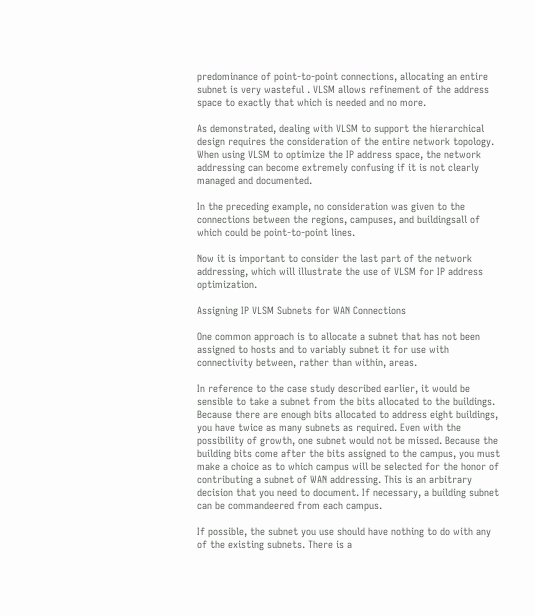predominance of point-to-point connections, allocating an entire subnet is very wasteful . VLSM allows refinement of the address space to exactly that which is needed and no more.

As demonstrated, dealing with VLSM to support the hierarchical design requires the consideration of the entire network topology. When using VLSM to optimize the IP address space, the network addressing can become extremely confusing if it is not clearly managed and documented.

In the preceding example, no consideration was given to the connections between the regions, campuses, and buildingsall of which could be point-to-point lines.

Now it is important to consider the last part of the network addressing, which will illustrate the use of VLSM for IP address optimization.

Assigning IP VLSM Subnets for WAN Connections

One common approach is to allocate a subnet that has not been assigned to hosts and to variably subnet it for use with connectivity between, rather than within, areas.

In reference to the case study described earlier, it would be sensible to take a subnet from the bits allocated to the buildings. Because there are enough bits allocated to address eight buildings, you have twice as many subnets as required. Even with the possibility of growth, one subnet would not be missed. Because the building bits come after the bits assigned to the campus, you must make a choice as to which campus will be selected for the honor of contributing a subnet of WAN addressing. This is an arbitrary decision that you need to document. If necessary, a building subnet can be commandeered from each campus.

If possible, the subnet you use should have nothing to do with any of the existing subnets. There is a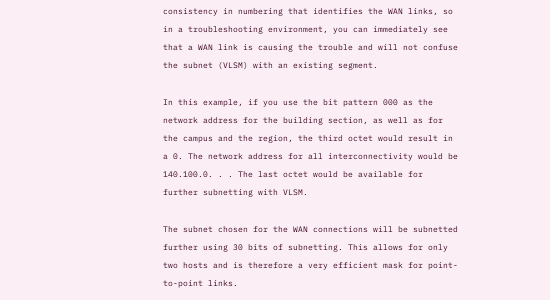consistency in numbering that identifies the WAN links, so in a troubleshooting environment, you can immediately see that a WAN link is causing the trouble and will not confuse the subnet (VLSM) with an existing segment.

In this example, if you use the bit pattern 000 as the network address for the building section, as well as for the campus and the region, the third octet would result in a 0. The network address for all interconnectivity would be 140.100.0. . . The last octet would be available for further subnetting with VLSM.

The subnet chosen for the WAN connections will be subnetted further using 30 bits of subnetting. This allows for only two hosts and is therefore a very efficient mask for point-to-point links.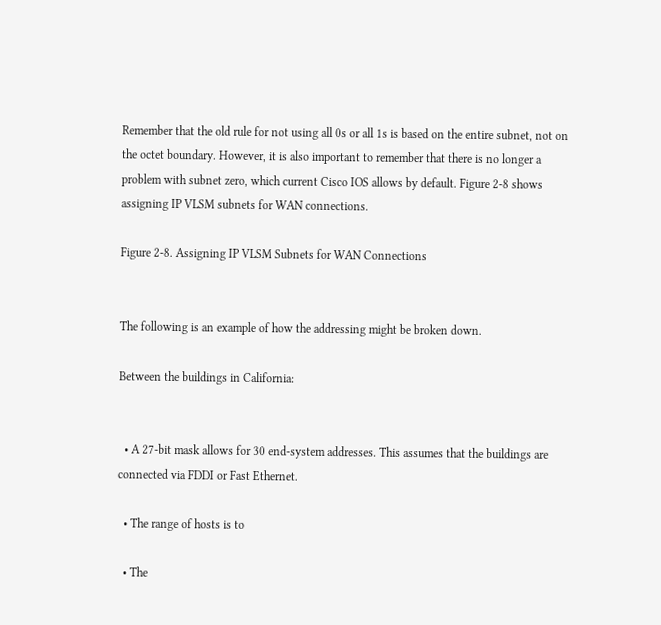Remember that the old rule for not using all 0s or all 1s is based on the entire subnet, not on the octet boundary. However, it is also important to remember that there is no longer a problem with subnet zero, which current Cisco IOS allows by default. Figure 2-8 shows assigning IP VLSM subnets for WAN connections.

Figure 2-8. Assigning IP VLSM Subnets for WAN Connections


The following is an example of how the addressing might be broken down.

Between the buildings in California:


  • A 27-bit mask allows for 30 end-system addresses. This assumes that the buildings are connected via FDDI or Fast Ethernet.

  • The range of hosts is to

  • The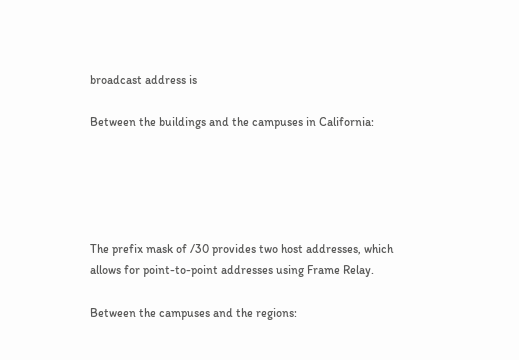broadcast address is

Between the buildings and the campuses in California:





The prefix mask of /30 provides two host addresses, which allows for point-to-point addresses using Frame Relay.

Between the campuses and the regions: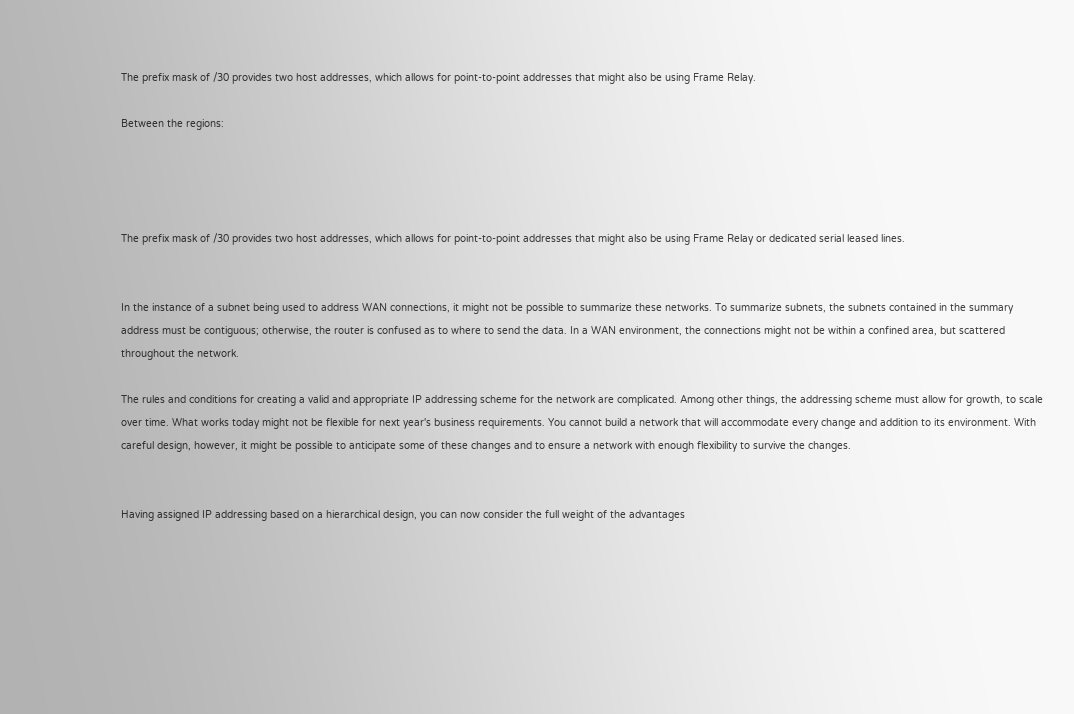The prefix mask of /30 provides two host addresses, which allows for point-to-point addresses that might also be using Frame Relay.

Between the regions:




The prefix mask of /30 provides two host addresses, which allows for point-to-point addresses that might also be using Frame Relay or dedicated serial leased lines.


In the instance of a subnet being used to address WAN connections, it might not be possible to summarize these networks. To summarize subnets, the subnets contained in the summary address must be contiguous; otherwise, the router is confused as to where to send the data. In a WAN environment, the connections might not be within a confined area, but scattered throughout the network.

The rules and conditions for creating a valid and appropriate IP addressing scheme for the network are complicated. Among other things, the addressing scheme must allow for growth, to scale over time. What works today might not be flexible for next year's business requirements. You cannot build a network that will accommodate every change and addition to its environment. With careful design, however, it might be possible to anticipate some of these changes and to ensure a network with enough flexibility to survive the changes.


Having assigned IP addressing based on a hierarchical design, you can now consider the full weight of the advantages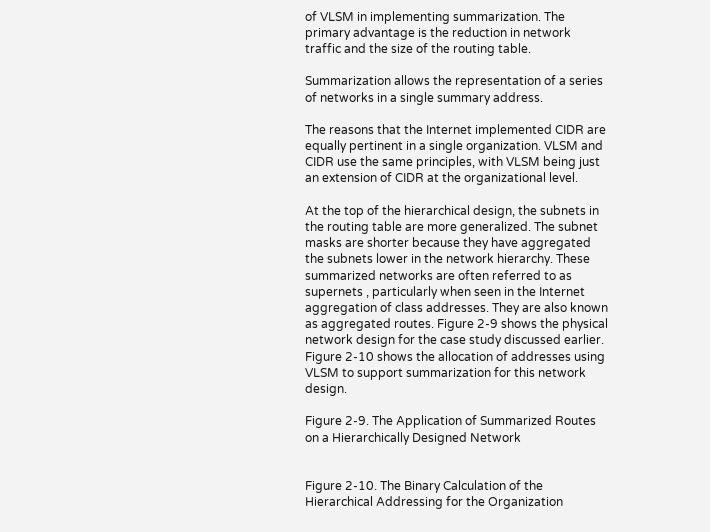of VLSM in implementing summarization. The primary advantage is the reduction in network traffic and the size of the routing table.

Summarization allows the representation of a series of networks in a single summary address.

The reasons that the Internet implemented CIDR are equally pertinent in a single organization. VLSM and CIDR use the same principles, with VLSM being just an extension of CIDR at the organizational level.

At the top of the hierarchical design, the subnets in the routing table are more generalized. The subnet masks are shorter because they have aggregated the subnets lower in the network hierarchy. These summarized networks are often referred to as supernets , particularly when seen in the Internet aggregation of class addresses. They are also known as aggregated routes. Figure 2-9 shows the physical network design for the case study discussed earlier. Figure 2-10 shows the allocation of addresses using VLSM to support summarization for this network design.

Figure 2-9. The Application of Summarized Routes on a Hierarchically Designed Network


Figure 2-10. The Binary Calculation of the Hierarchical Addressing for the Organization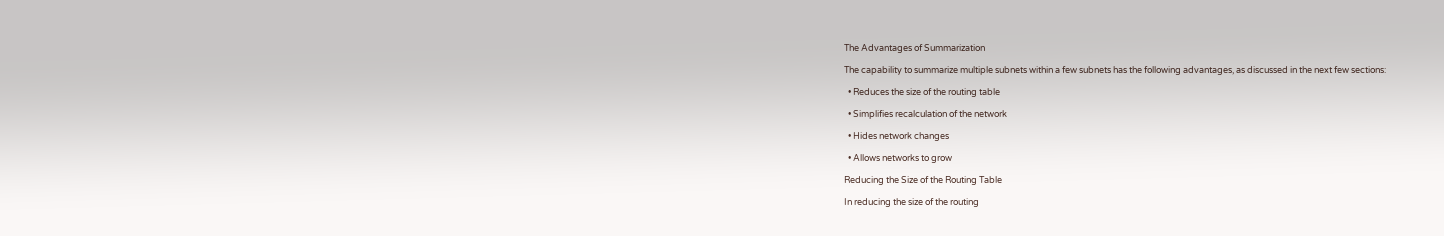The Advantages of Summarization

The capability to summarize multiple subnets within a few subnets has the following advantages, as discussed in the next few sections:

  • Reduces the size of the routing table

  • Simplifies recalculation of the network

  • Hides network changes

  • Allows networks to grow

Reducing the Size of the Routing Table

In reducing the size of the routing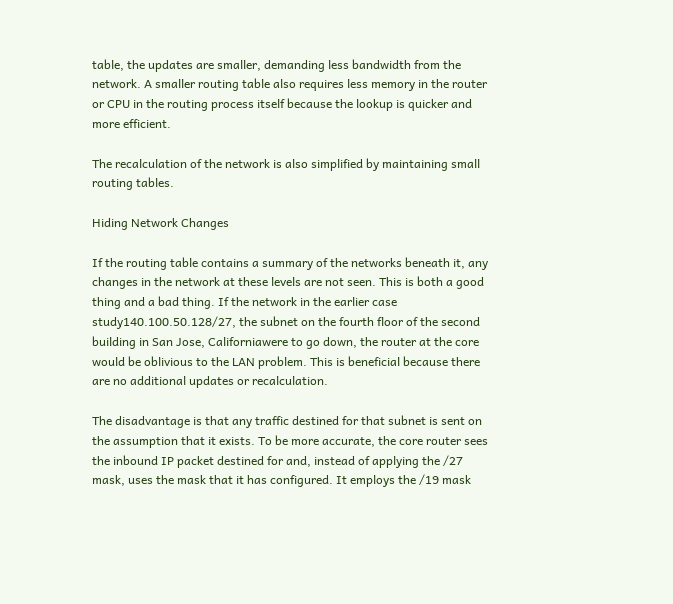table, the updates are smaller, demanding less bandwidth from the network. A smaller routing table also requires less memory in the router or CPU in the routing process itself because the lookup is quicker and more efficient.

The recalculation of the network is also simplified by maintaining small routing tables.

Hiding Network Changes

If the routing table contains a summary of the networks beneath it, any changes in the network at these levels are not seen. This is both a good thing and a bad thing. If the network in the earlier case study140.100.50.128/27, the subnet on the fourth floor of the second building in San Jose, Californiawere to go down, the router at the core would be oblivious to the LAN problem. This is beneficial because there are no additional updates or recalculation.

The disadvantage is that any traffic destined for that subnet is sent on the assumption that it exists. To be more accurate, the core router sees the inbound IP packet destined for and, instead of applying the /27 mask, uses the mask that it has configured. It employs the /19 mask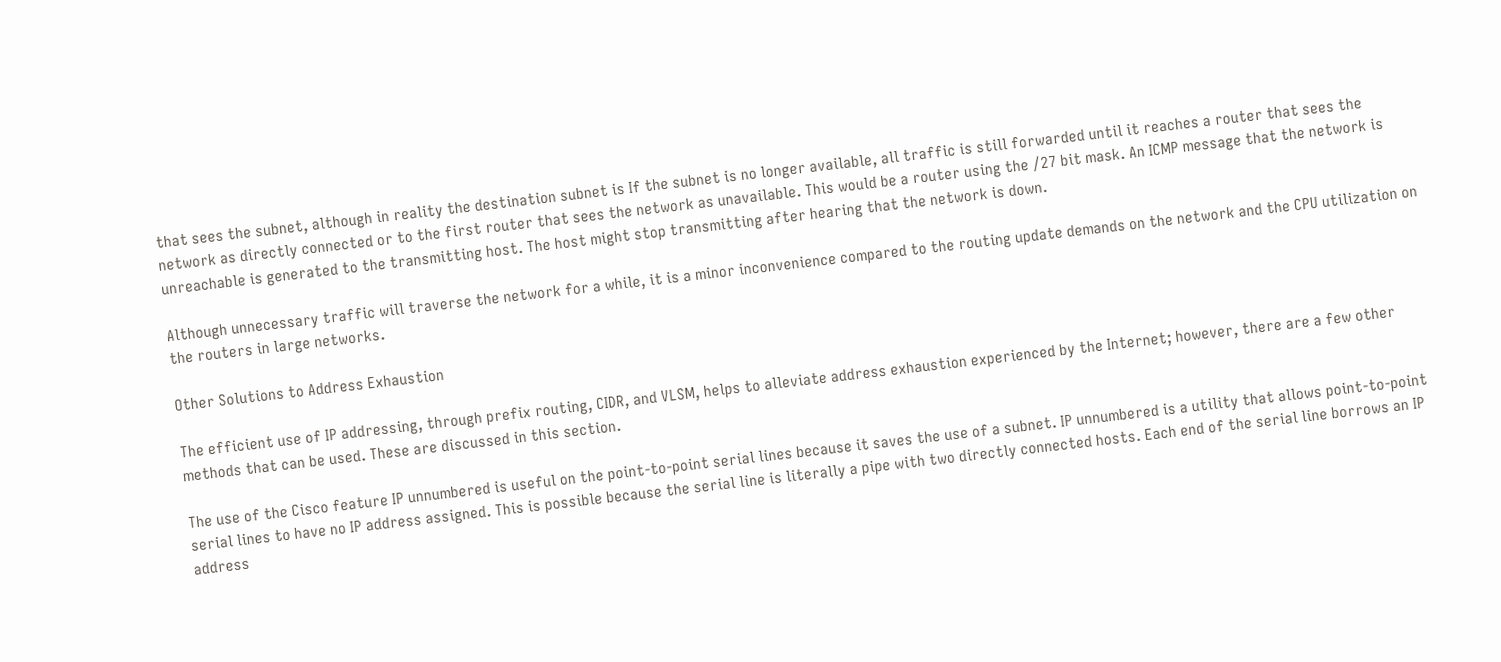that sees the subnet, although in reality the destination subnet is If the subnet is no longer available, all traffic is still forwarded until it reaches a router that sees the network as directly connected or to the first router that sees the network as unavailable. This would be a router using the /27 bit mask. An ICMP message that the network is unreachable is generated to the transmitting host. The host might stop transmitting after hearing that the network is down.

Although unnecessary traffic will traverse the network for a while, it is a minor inconvenience compared to the routing update demands on the network and the CPU utilization on the routers in large networks.

Other Solutions to Address Exhaustion

The efficient use of IP addressing, through prefix routing, CIDR, and VLSM, helps to alleviate address exhaustion experienced by the Internet; however, there are a few other methods that can be used. These are discussed in this section.

The use of the Cisco feature IP unnumbered is useful on the point-to-point serial lines because it saves the use of a subnet. IP unnumbered is a utility that allows point-to-point serial lines to have no IP address assigned. This is possible because the serial line is literally a pipe with two directly connected hosts. Each end of the serial line borrows an IP address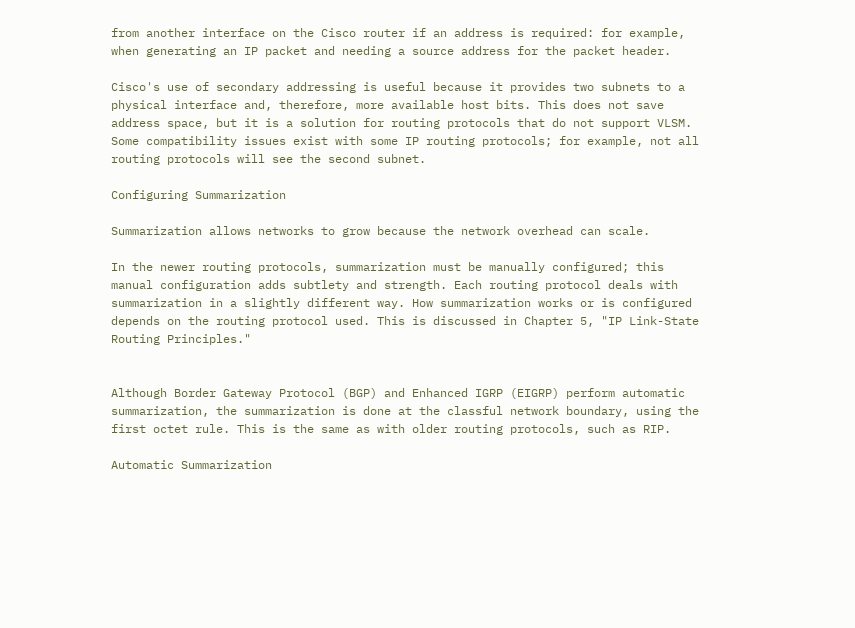from another interface on the Cisco router if an address is required: for example, when generating an IP packet and needing a source address for the packet header.

Cisco's use of secondary addressing is useful because it provides two subnets to a physical interface and, therefore, more available host bits. This does not save address space, but it is a solution for routing protocols that do not support VLSM. Some compatibility issues exist with some IP routing protocols; for example, not all routing protocols will see the second subnet.

Configuring Summarization

Summarization allows networks to grow because the network overhead can scale.

In the newer routing protocols, summarization must be manually configured; this manual configuration adds subtlety and strength. Each routing protocol deals with summarization in a slightly different way. How summarization works or is configured depends on the routing protocol used. This is discussed in Chapter 5, "IP Link-State Routing Principles."


Although Border Gateway Protocol (BGP) and Enhanced IGRP (EIGRP) perform automatic summarization, the summarization is done at the classful network boundary, using the first octet rule. This is the same as with older routing protocols, such as RIP.

Automatic Summarization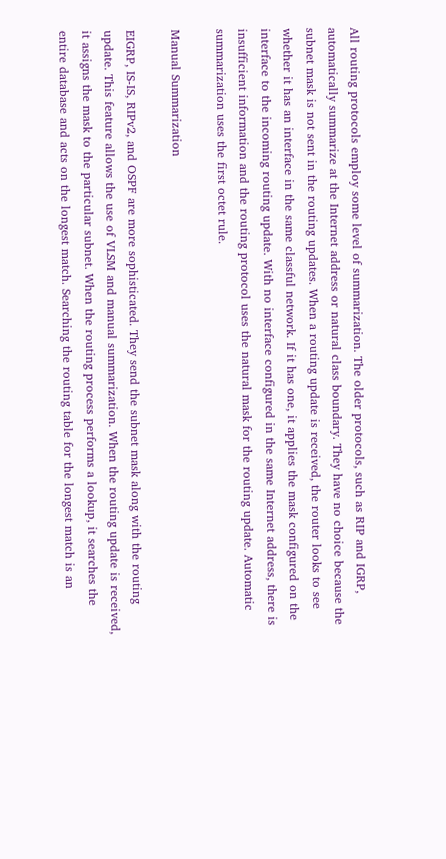All routing protocols employ some level of summarization. The older protocols, such as RIP and IGRP, automatically summarize at the Internet address or natural class boundary. They have no choice because the subnet mask is not sent in the routing updates. When a routing update is received, the router looks to see whether it has an interface in the same classful network. If it has one, it applies the mask configured on the interface to the incoming routing update. With no interface configured in the same Internet address, there is insufficient information and the routing protocol uses the natural mask for the routing update. Automatic summarization uses the first octet rule.

Manual Summarization

EIGRP, IS-IS, RIPv2, and OSPF are more sophisticated. They send the subnet mask along with the routing update. This feature allows the use of VLSM and manual summarization. When the routing update is received, it assigns the mask to the particular subnet. When the routing process performs a lookup, it searches the entire database and acts on the longest match. Searching the routing table for the longest match is an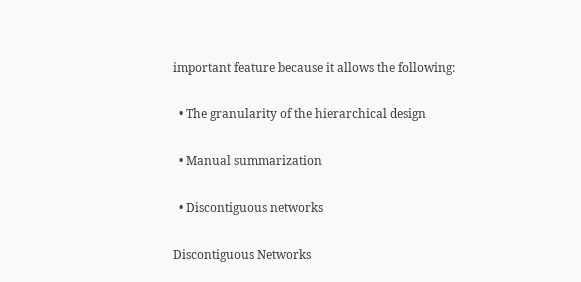important feature because it allows the following:

  • The granularity of the hierarchical design

  • Manual summarization

  • Discontiguous networks

Discontiguous Networks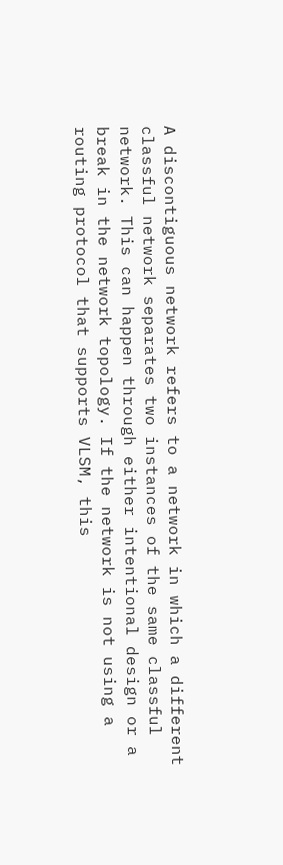A discontiguous network refers to a network in which a different classful network separates two instances of the same classful network. This can happen through either intentional design or a break in the network topology. If the network is not using a routing protocol that supports VLSM, this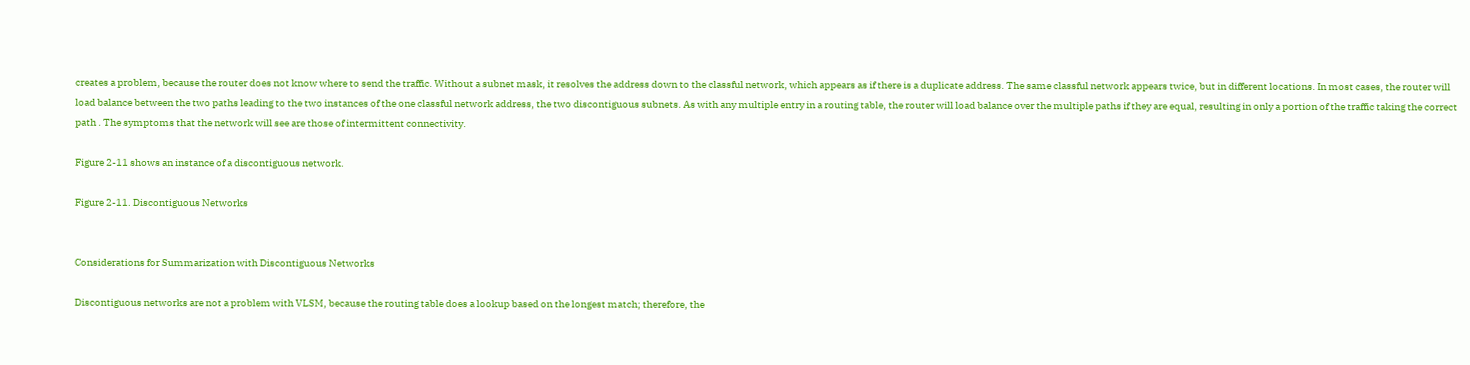creates a problem, because the router does not know where to send the traffic. Without a subnet mask, it resolves the address down to the classful network, which appears as if there is a duplicate address. The same classful network appears twice, but in different locations. In most cases, the router will load balance between the two paths leading to the two instances of the one classful network address, the two discontiguous subnets. As with any multiple entry in a routing table, the router will load balance over the multiple paths if they are equal, resulting in only a portion of the traffic taking the correct path . The symptoms that the network will see are those of intermittent connectivity.

Figure 2-11 shows an instance of a discontiguous network.

Figure 2-11. Discontiguous Networks


Considerations for Summarization with Discontiguous Networks

Discontiguous networks are not a problem with VLSM, because the routing table does a lookup based on the longest match; therefore, the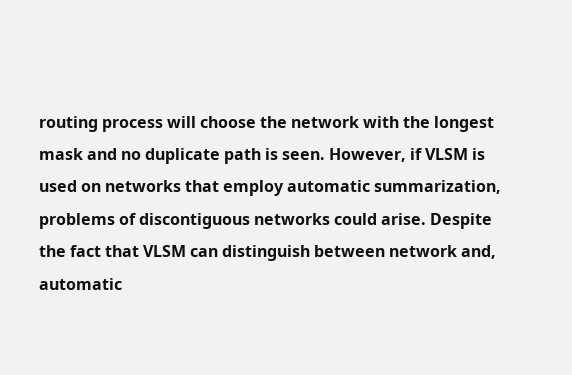routing process will choose the network with the longest mask and no duplicate path is seen. However, if VLSM is used on networks that employ automatic summarization, problems of discontiguous networks could arise. Despite the fact that VLSM can distinguish between network and, automatic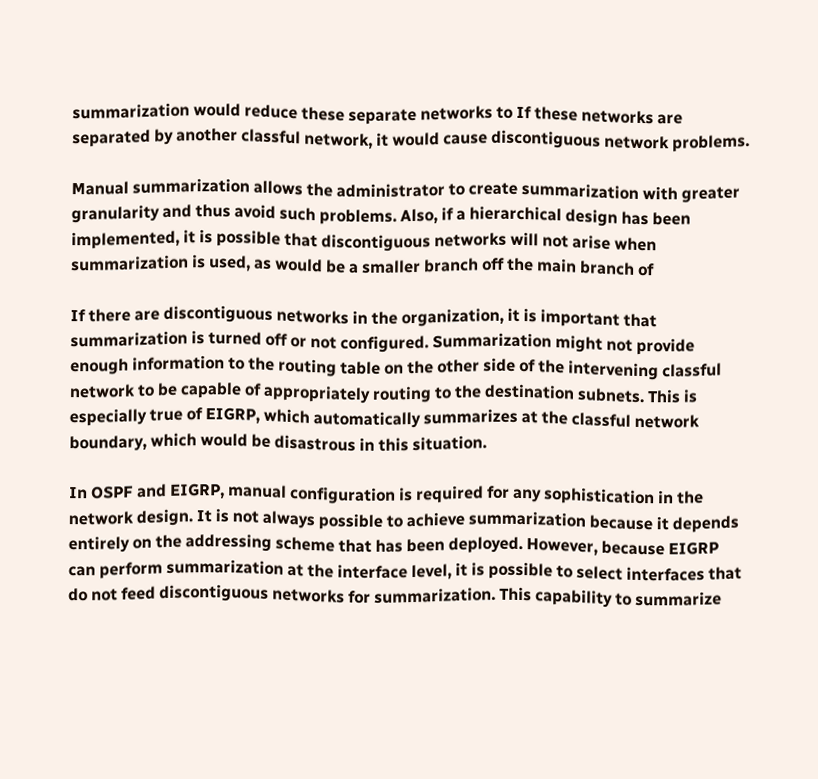summarization would reduce these separate networks to If these networks are separated by another classful network, it would cause discontiguous network problems.

Manual summarization allows the administrator to create summarization with greater granularity and thus avoid such problems. Also, if a hierarchical design has been implemented, it is possible that discontiguous networks will not arise when summarization is used, as would be a smaller branch off the main branch of

If there are discontiguous networks in the organization, it is important that summarization is turned off or not configured. Summarization might not provide enough information to the routing table on the other side of the intervening classful network to be capable of appropriately routing to the destination subnets. This is especially true of EIGRP, which automatically summarizes at the classful network boundary, which would be disastrous in this situation.

In OSPF and EIGRP, manual configuration is required for any sophistication in the network design. It is not always possible to achieve summarization because it depends entirely on the addressing scheme that has been deployed. However, because EIGRP can perform summarization at the interface level, it is possible to select interfaces that do not feed discontiguous networks for summarization. This capability to summarize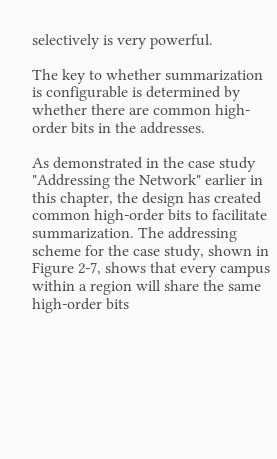selectively is very powerful.

The key to whether summarization is configurable is determined by whether there are common high-order bits in the addresses.

As demonstrated in the case study "Addressing the Network" earlier in this chapter, the design has created common high-order bits to facilitate summarization. The addressing scheme for the case study, shown in Figure 2-7, shows that every campus within a region will share the same high-order bits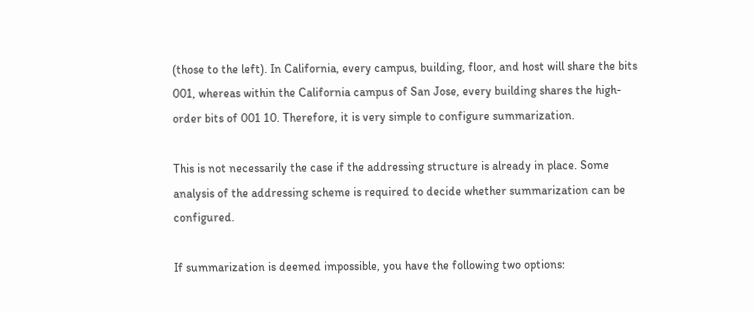(those to the left). In California, every campus, building, floor, and host will share the bits 001, whereas within the California campus of San Jose, every building shares the high-order bits of 001 10. Therefore, it is very simple to configure summarization.

This is not necessarily the case if the addressing structure is already in place. Some analysis of the addressing scheme is required to decide whether summarization can be configured.

If summarization is deemed impossible, you have the following two options: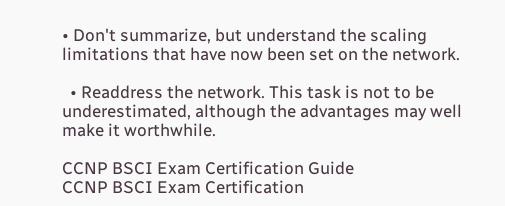• Don't summarize, but understand the scaling limitations that have now been set on the network.

  • Readdress the network. This task is not to be underestimated, although the advantages may well make it worthwhile.

CCNP BSCI Exam Certification Guide
CCNP BSCI Exam Certification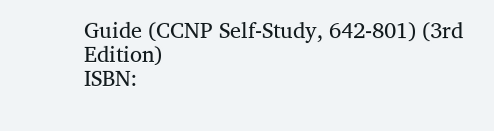Guide (CCNP Self-Study, 642-801) (3rd Edition)
ISBN: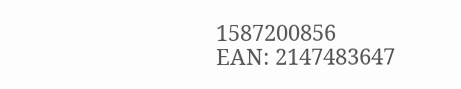1587200856
EAN: 2147483647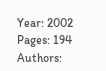Year: 2002
Pages: 194
Authors: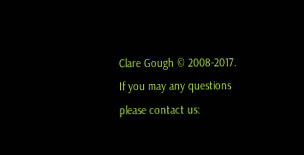Clare Gough © 2008-2017.
If you may any questions please contact us: